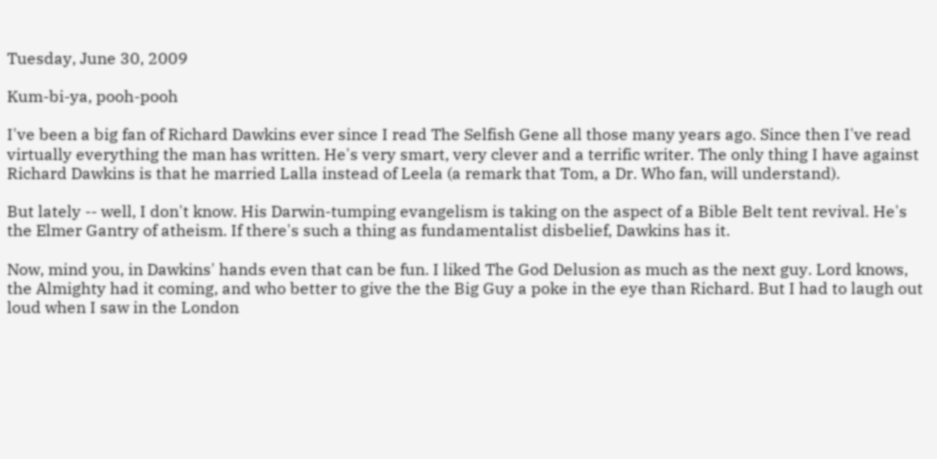Tuesday, June 30, 2009

Kum-bi-ya, pooh-pooh

I've been a big fan of Richard Dawkins ever since I read The Selfish Gene all those many years ago. Since then I've read virtually everything the man has written. He's very smart, very clever and a terrific writer. The only thing I have against Richard Dawkins is that he married Lalla instead of Leela (a remark that Tom, a Dr. Who fan, will understand).

But lately -- well, I don't know. His Darwin-tumping evangelism is taking on the aspect of a Bible Belt tent revival. He's the Elmer Gantry of atheism. If there's such a thing as fundamentalist disbelief, Dawkins has it.

Now, mind you, in Dawkins' hands even that can be fun. I liked The God Delusion as much as the next guy. Lord knows, the Almighty had it coming, and who better to give the the Big Guy a poke in the eye than Richard. But I had to laugh out loud when I saw in the London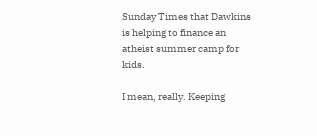Sunday Times that Dawkins is helping to finance an atheist summer camp for kids.

I mean, really. Keeping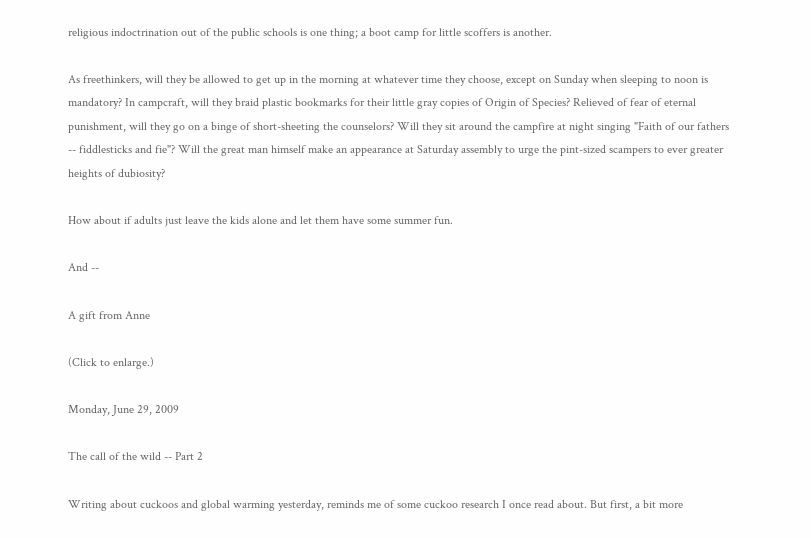religious indoctrination out of the public schools is one thing; a boot camp for little scoffers is another.

As freethinkers, will they be allowed to get up in the morning at whatever time they choose, except on Sunday when sleeping to noon is mandatory? In campcraft, will they braid plastic bookmarks for their little gray copies of Origin of Species? Relieved of fear of eternal punishment, will they go on a binge of short-sheeting the counselors? Will they sit around the campfire at night singing "Faith of our fathers -- fiddlesticks and fie"? Will the great man himself make an appearance at Saturday assembly to urge the pint-sized scampers to ever greater heights of dubiosity?

How about if adults just leave the kids alone and let them have some summer fun.

And --

A gift from Anne

(Click to enlarge.)

Monday, June 29, 2009

The call of the wild -- Part 2

Writing about cuckoos and global warming yesterday, reminds me of some cuckoo research I once read about. But first, a bit more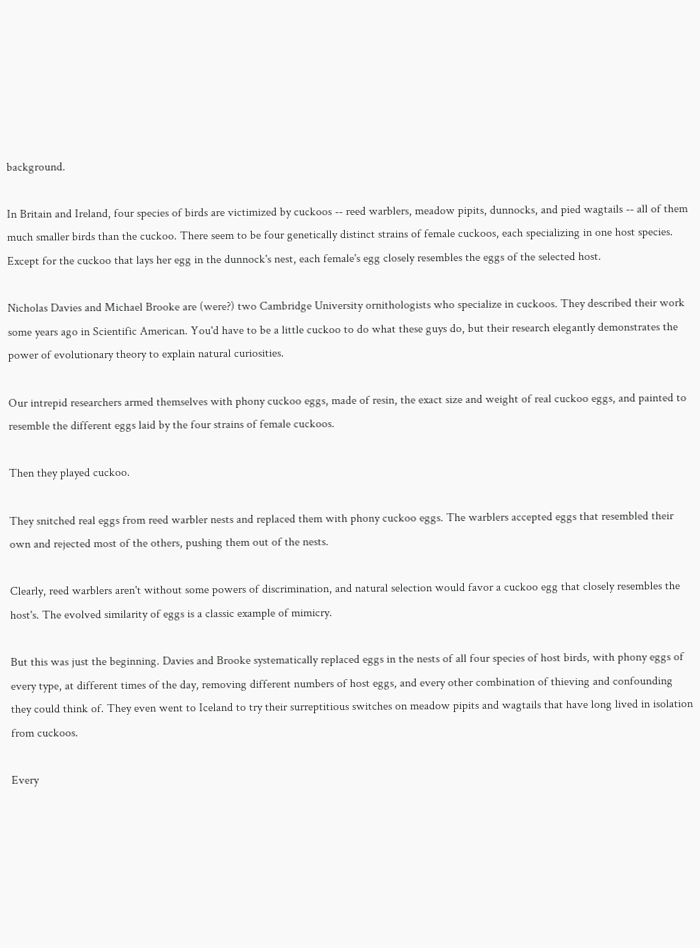background.

In Britain and Ireland, four species of birds are victimized by cuckoos -- reed warblers, meadow pipits, dunnocks, and pied wagtails -- all of them much smaller birds than the cuckoo. There seem to be four genetically distinct strains of female cuckoos, each specializing in one host species. Except for the cuckoo that lays her egg in the dunnock's nest, each female's egg closely resembles the eggs of the selected host.

Nicholas Davies and Michael Brooke are (were?) two Cambridge University ornithologists who specialize in cuckoos. They described their work some years ago in Scientific American. You'd have to be a little cuckoo to do what these guys do, but their research elegantly demonstrates the power of evolutionary theory to explain natural curiosities.

Our intrepid researchers armed themselves with phony cuckoo eggs, made of resin, the exact size and weight of real cuckoo eggs, and painted to resemble the different eggs laid by the four strains of female cuckoos.

Then they played cuckoo.

They snitched real eggs from reed warbler nests and replaced them with phony cuckoo eggs. The warblers accepted eggs that resembled their own and rejected most of the others, pushing them out of the nests.

Clearly, reed warblers aren't without some powers of discrimination, and natural selection would favor a cuckoo egg that closely resembles the host's. The evolved similarity of eggs is a classic example of mimicry.

But this was just the beginning. Davies and Brooke systematically replaced eggs in the nests of all four species of host birds, with phony eggs of every type, at different times of the day, removing different numbers of host eggs, and every other combination of thieving and confounding they could think of. They even went to Iceland to try their surreptitious switches on meadow pipits and wagtails that have long lived in isolation from cuckoos.

Every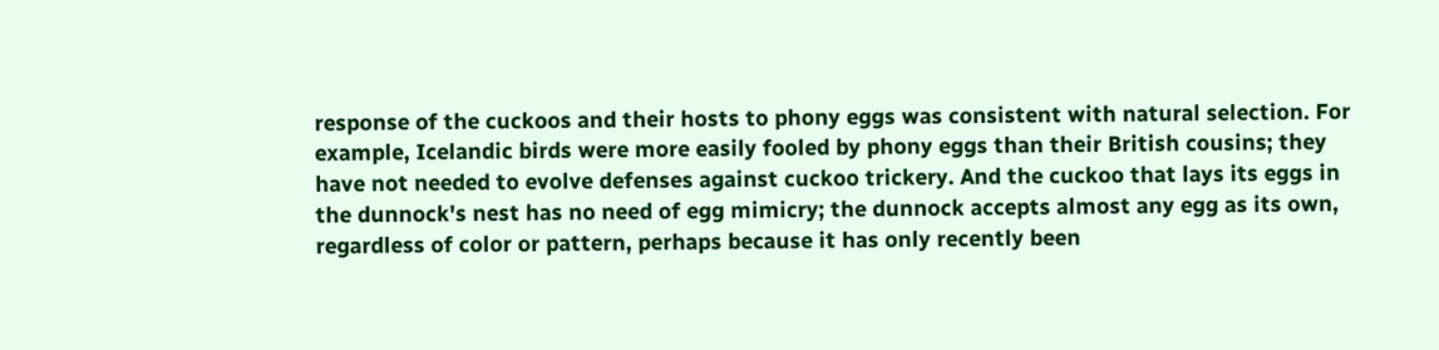response of the cuckoos and their hosts to phony eggs was consistent with natural selection. For example, Icelandic birds were more easily fooled by phony eggs than their British cousins; they have not needed to evolve defenses against cuckoo trickery. And the cuckoo that lays its eggs in the dunnock's nest has no need of egg mimicry; the dunnock accepts almost any egg as its own, regardless of color or pattern, perhaps because it has only recently been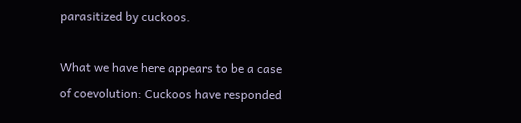parasitized by cuckoos.

What we have here appears to be a case of coevolution: Cuckoos have responded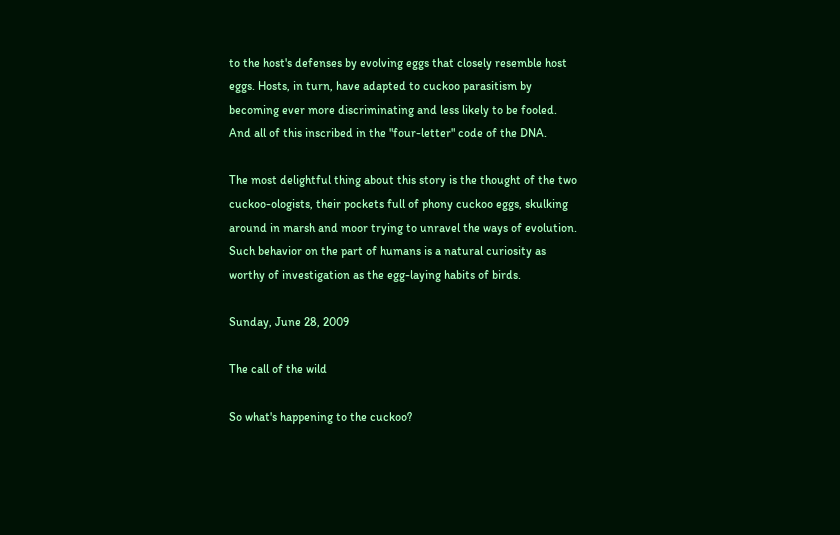to the host's defenses by evolving eggs that closely resemble host eggs. Hosts, in turn, have adapted to cuckoo parasitism by becoming ever more discriminating and less likely to be fooled. And all of this inscribed in the "four-letter" code of the DNA.

The most delightful thing about this story is the thought of the two cuckoo-ologists, their pockets full of phony cuckoo eggs, skulking around in marsh and moor trying to unravel the ways of evolution. Such behavior on the part of humans is a natural curiosity as worthy of investigation as the egg-laying habits of birds.

Sunday, June 28, 2009

The call of the wild

So what's happening to the cuckoo?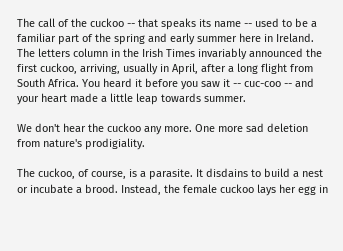The call of the cuckoo -- that speaks its name -- used to be a familiar part of the spring and early summer here in Ireland. The letters column in the Irish Times invariably announced the first cuckoo, arriving, usually in April, after a long flight from South Africa. You heard it before you saw it -- cuc-coo -- and your heart made a little leap towards summer.

We don't hear the cuckoo any more. One more sad deletion from nature's prodigiality.

The cuckoo, of course, is a parasite. It disdains to build a nest or incubate a brood. Instead, the female cuckoo lays her egg in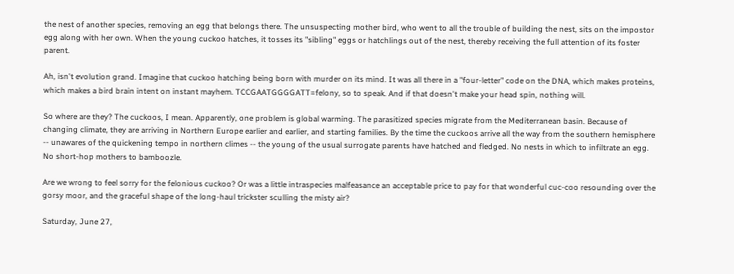the nest of another species, removing an egg that belongs there. The unsuspecting mother bird, who went to all the trouble of building the nest, sits on the impostor egg along with her own. When the young cuckoo hatches, it tosses its "sibling" eggs or hatchlings out of the nest, thereby receiving the full attention of its foster parent.

Ah, isn't evolution grand. Imagine that cuckoo hatching being born with murder on its mind. It was all there in a "four-letter" code on the DNA, which makes proteins, which makes a bird brain intent on instant mayhem. TCCGAATGGGGATT=felony, so to speak. And if that doesn't make your head spin, nothing will.

So where are they? The cuckoos, I mean. Apparently, one problem is global warming. The parasitized species migrate from the Mediterranean basin. Because of changing climate, they are arriving in Northern Europe earlier and earlier, and starting families. By the time the cuckoos arrive all the way from the southern hemisphere -- unawares of the quickening tempo in northern climes -- the young of the usual surrogate parents have hatched and fledged. No nests in which to infiltrate an egg. No short-hop mothers to bamboozle.

Are we wrong to feel sorry for the felonious cuckoo? Or was a little intraspecies malfeasance an acceptable price to pay for that wonderful cuc-coo resounding over the gorsy moor, and the graceful shape of the long-haul trickster sculling the misty air?

Saturday, June 27,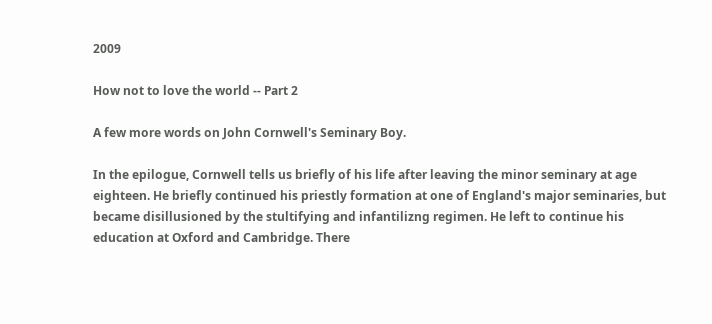2009

How not to love the world -- Part 2

A few more words on John Cornwell's Seminary Boy.

In the epilogue, Cornwell tells us briefly of his life after leaving the minor seminary at age eighteen. He briefly continued his priestly formation at one of England's major seminaries, but became disillusioned by the stultifying and infantilizng regimen. He left to continue his education at Oxford and Cambridge. There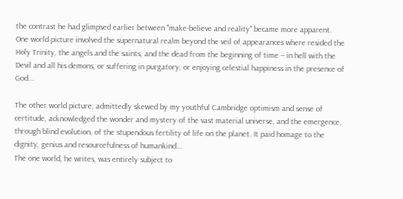the contrast he had glimpsed earlier between "make-believe and reality" became more apparent.
One world picture involved the supernatural realm beyond the veil of appearances where resided the Holy Trinity, the angels and the saints, and the dead from the beginning of time -- in hell with the Devil and all his demons, or suffering in purgatory, or enjoying celestial happiness in the presence of God...

The other world picture, admittedly skewed by my youthful Cambridge optimism and sense of certitude, acknowledged the wonder and mystery of the vast material universe, and the emergence, through blind evolution, of the stupendous fertility of life on the planet. It paid homage to the dignity, genius and resourcefulness of humankind...
The one world, he writes, was entirely subject to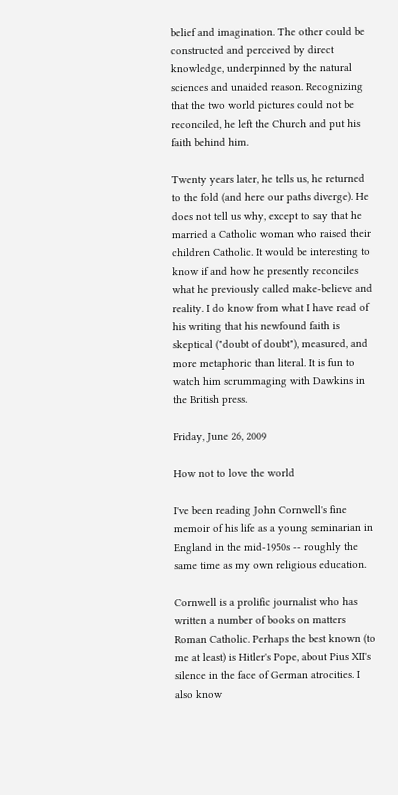belief and imagination. The other could be constructed and perceived by direct knowledge, underpinned by the natural sciences and unaided reason. Recognizing that the two world pictures could not be reconciled, he left the Church and put his faith behind him.

Twenty years later, he tells us, he returned to the fold (and here our paths diverge). He does not tell us why, except to say that he married a Catholic woman who raised their children Catholic. It would be interesting to know if and how he presently reconciles what he previously called make-believe and reality. I do know from what I have read of his writing that his newfound faith is skeptical ("doubt of doubt"), measured, and more metaphoric than literal. It is fun to watch him scrummaging with Dawkins in the British press.

Friday, June 26, 2009

How not to love the world

I've been reading John Cornwell's fine memoir of his life as a young seminarian in England in the mid-1950s -- roughly the same time as my own religious education.

Cornwell is a prolific journalist who has written a number of books on matters Roman Catholic. Perhaps the best known (to me at least) is Hitler's Pope, about Pius XII's silence in the face of German atrocities. I also know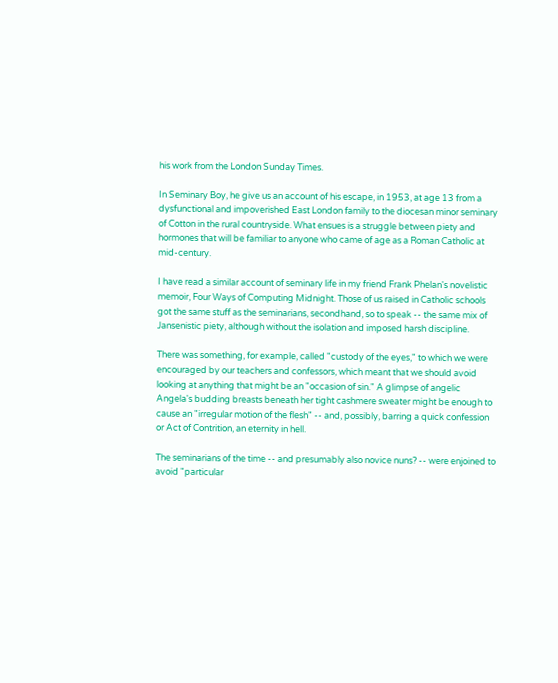his work from the London Sunday Times.

In Seminary Boy, he give us an account of his escape, in 1953, at age 13 from a dysfunctional and impoverished East London family to the diocesan minor seminary of Cotton in the rural countryside. What ensues is a struggle between piety and hormones that will be familiar to anyone who came of age as a Roman Catholic at mid-century.

I have read a similar account of seminary life in my friend Frank Phelan's novelistic memoir, Four Ways of Computing Midnight. Those of us raised in Catholic schools got the same stuff as the seminarians, secondhand, so to speak -- the same mix of Jansenistic piety, although without the isolation and imposed harsh discipline.

There was something, for example, called "custody of the eyes," to which we were encouraged by our teachers and confessors, which meant that we should avoid looking at anything that might be an "occasion of sin." A glimpse of angelic Angela's budding breasts beneath her tight cashmere sweater might be enough to cause an "irregular motion of the flesh" -- and, possibly, barring a quick confession or Act of Contrition, an eternity in hell.

The seminarians of the time -- and presumably also novice nuns? -- were enjoined to avoid "particular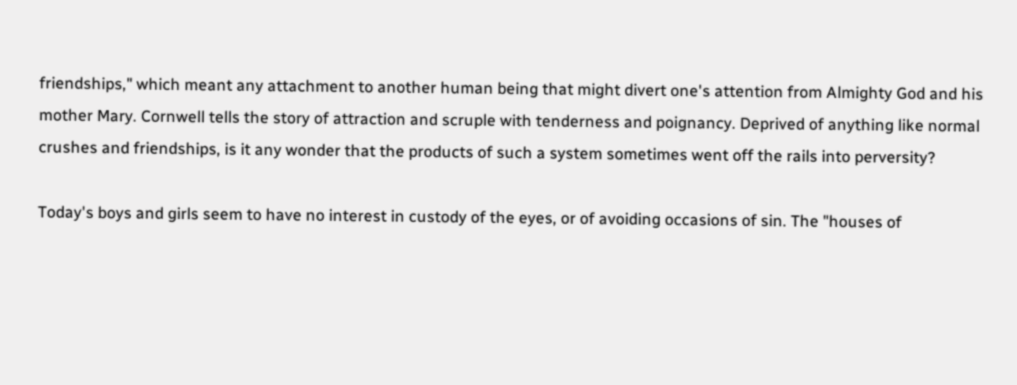friendships," which meant any attachment to another human being that might divert one's attention from Almighty God and his mother Mary. Cornwell tells the story of attraction and scruple with tenderness and poignancy. Deprived of anything like normal crushes and friendships, is it any wonder that the products of such a system sometimes went off the rails into perversity?

Today's boys and girls seem to have no interest in custody of the eyes, or of avoiding occasions of sin. The "houses of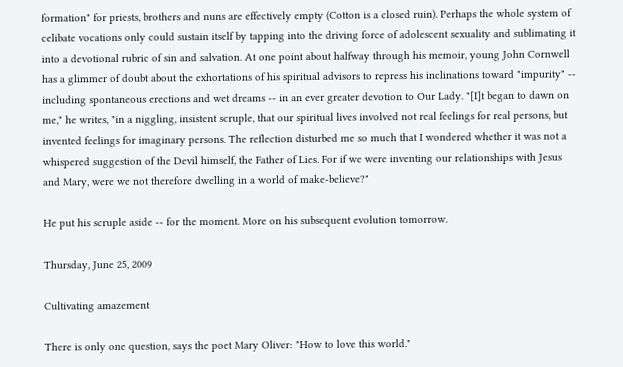formation" for priests, brothers and nuns are effectively empty (Cotton is a closed ruin). Perhaps the whole system of celibate vocations only could sustain itself by tapping into the driving force of adolescent sexuality and sublimating it into a devotional rubric of sin and salvation. At one point about halfway through his memoir, young John Cornwell has a glimmer of doubt about the exhortations of his spiritual advisors to repress his inclinations toward "impurity" -- including spontaneous erections and wet dreams -- in an ever greater devotion to Our Lady. "[I]t began to dawn on me," he writes, "in a niggling, insistent scruple, that our spiritual lives involved not real feelings for real persons, but invented feelings for imaginary persons. The reflection disturbed me so much that I wondered whether it was not a whispered suggestion of the Devil himself, the Father of Lies. For if we were inventing our relationships with Jesus and Mary, were we not therefore dwelling in a world of make-believe?"

He put his scruple aside -- for the moment. More on his subsequent evolution tomorrow.

Thursday, June 25, 2009

Cultivating amazement

There is only one question, says the poet Mary Oliver: "How to love this world."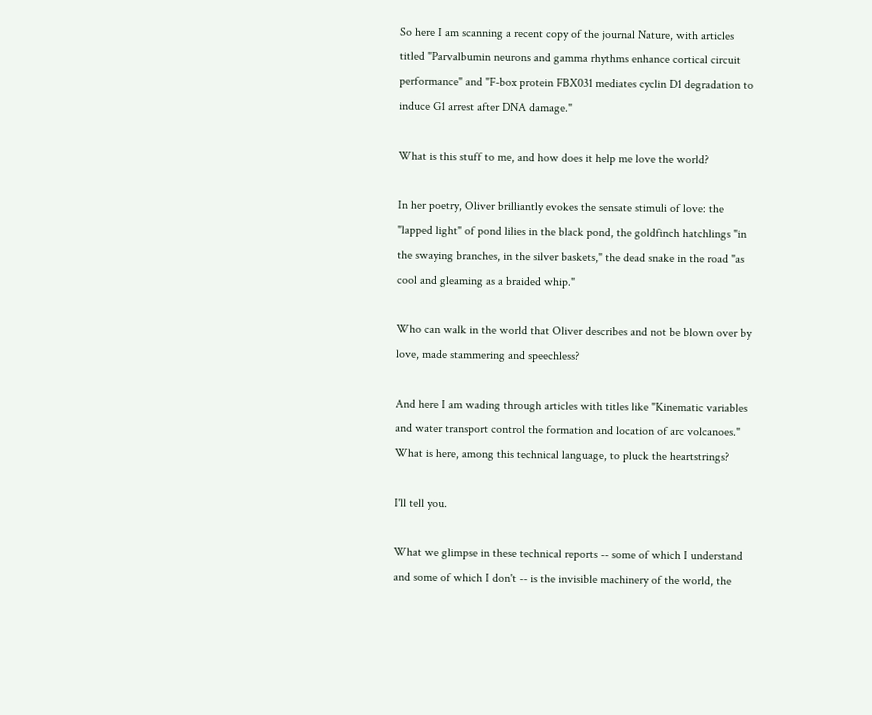So here I am scanning a recent copy of the journal Nature, with articles titled "Parvalbumin neurons and gamma rhythms enhance cortical circuit performance" and "F-box protein FBX031 mediates cyclin D1 degradation to induce G1 arrest after DNA damage."

What is this stuff to me, and how does it help me love the world?

In her poetry, Oliver brilliantly evokes the sensate stimuli of love: the "lapped light" of pond lilies in the black pond, the goldfinch hatchlings "in the swaying branches, in the silver baskets," the dead snake in the road "as cool and gleaming as a braided whip."

Who can walk in the world that Oliver describes and not be blown over by love, made stammering and speechless?

And here I am wading through articles with titles like "Kinematic variables and water transport control the formation and location of arc volcanoes." What is here, among this technical language, to pluck the heartstrings?

I'll tell you.

What we glimpse in these technical reports -- some of which I understand and some of which I don't -- is the invisible machinery of the world, the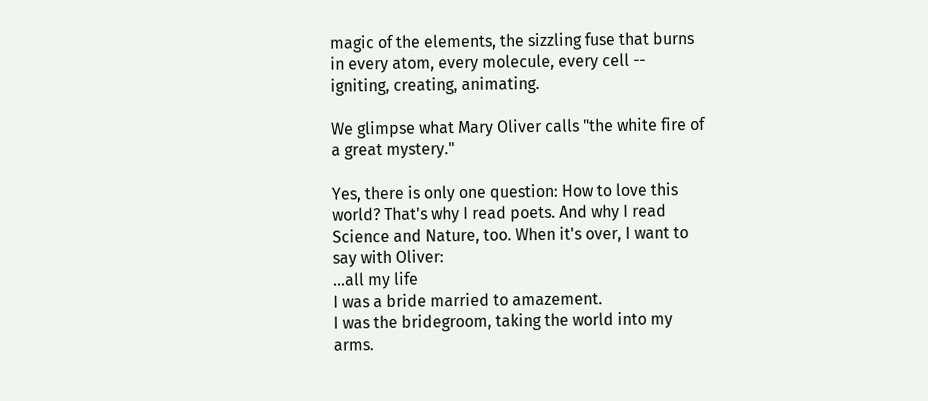magic of the elements, the sizzling fuse that burns in every atom, every molecule, every cell -- igniting, creating, animating.

We glimpse what Mary Oliver calls "the white fire of a great mystery."

Yes, there is only one question: How to love this world? That's why I read poets. And why I read Science and Nature, too. When it's over, I want to say with Oliver:
...all my life
I was a bride married to amazement.
I was the bridegroom, taking the world into my arms.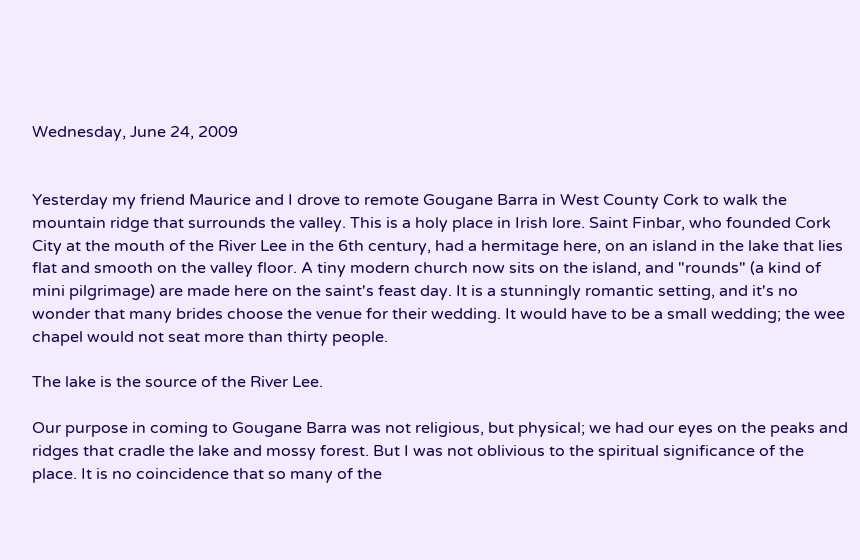Wednesday, June 24, 2009


Yesterday my friend Maurice and I drove to remote Gougane Barra in West County Cork to walk the mountain ridge that surrounds the valley. This is a holy place in Irish lore. Saint Finbar, who founded Cork City at the mouth of the River Lee in the 6th century, had a hermitage here, on an island in the lake that lies flat and smooth on the valley floor. A tiny modern church now sits on the island, and "rounds" (a kind of mini pilgrimage) are made here on the saint's feast day. It is a stunningly romantic setting, and it's no wonder that many brides choose the venue for their wedding. It would have to be a small wedding; the wee chapel would not seat more than thirty people.

The lake is the source of the River Lee.

Our purpose in coming to Gougane Barra was not religious, but physical; we had our eyes on the peaks and ridges that cradle the lake and mossy forest. But I was not oblivious to the spiritual significance of the place. It is no coincidence that so many of the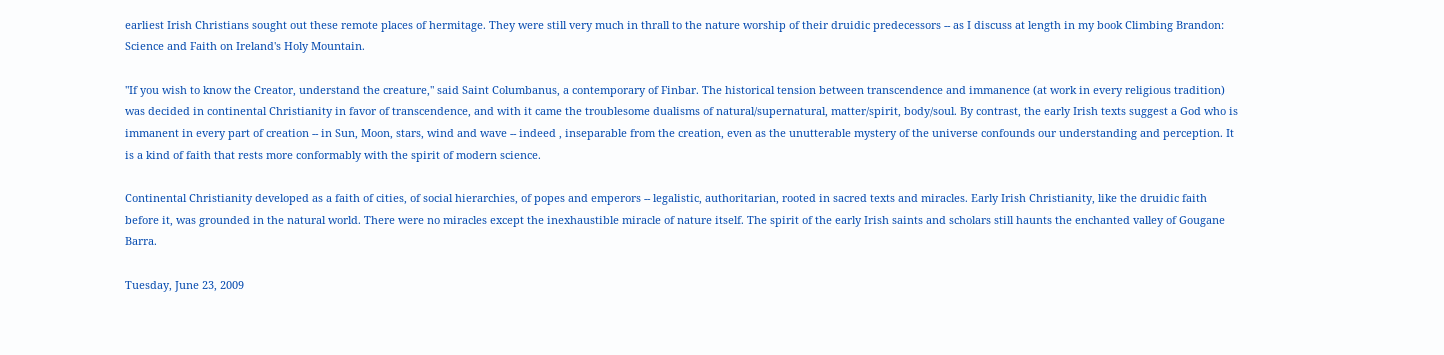earliest Irish Christians sought out these remote places of hermitage. They were still very much in thrall to the nature worship of their druidic predecessors -- as I discuss at length in my book Climbing Brandon: Science and Faith on Ireland's Holy Mountain.

"If you wish to know the Creator, understand the creature," said Saint Columbanus, a contemporary of Finbar. The historical tension between transcendence and immanence (at work in every religious tradition) was decided in continental Christianity in favor of transcendence, and with it came the troublesome dualisms of natural/supernatural, matter/spirit, body/soul. By contrast, the early Irish texts suggest a God who is immanent in every part of creation -- in Sun, Moon, stars, wind and wave -- indeed , inseparable from the creation, even as the unutterable mystery of the universe confounds our understanding and perception. It is a kind of faith that rests more conformably with the spirit of modern science.

Continental Christianity developed as a faith of cities, of social hierarchies, of popes and emperors -- legalistic, authoritarian, rooted in sacred texts and miracles. Early Irish Christianity, like the druidic faith before it, was grounded in the natural world. There were no miracles except the inexhaustible miracle of nature itself. The spirit of the early Irish saints and scholars still haunts the enchanted valley of Gougane Barra.

Tuesday, June 23, 2009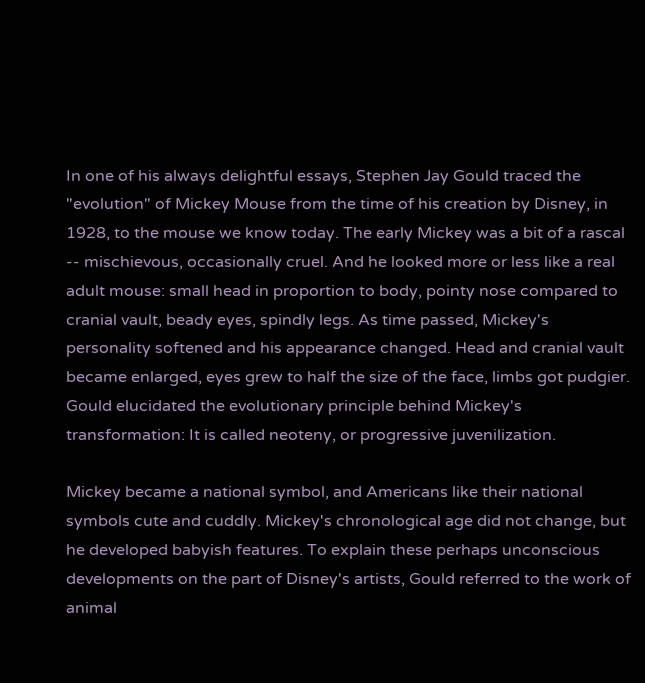In one of his always delightful essays, Stephen Jay Gould traced the "evolution" of Mickey Mouse from the time of his creation by Disney, in 1928, to the mouse we know today. The early Mickey was a bit of a rascal -- mischievous, occasionally cruel. And he looked more or less like a real adult mouse: small head in proportion to body, pointy nose compared to cranial vault, beady eyes, spindly legs. As time passed, Mickey's personality softened and his appearance changed. Head and cranial vault became enlarged, eyes grew to half the size of the face, limbs got pudgier. Gould elucidated the evolutionary principle behind Mickey's transformation: It is called neoteny, or progressive juvenilization.

Mickey became a national symbol, and Americans like their national symbols cute and cuddly. Mickey's chronological age did not change, but he developed babyish features. To explain these perhaps unconscious developments on the part of Disney's artists, Gould referred to the work of animal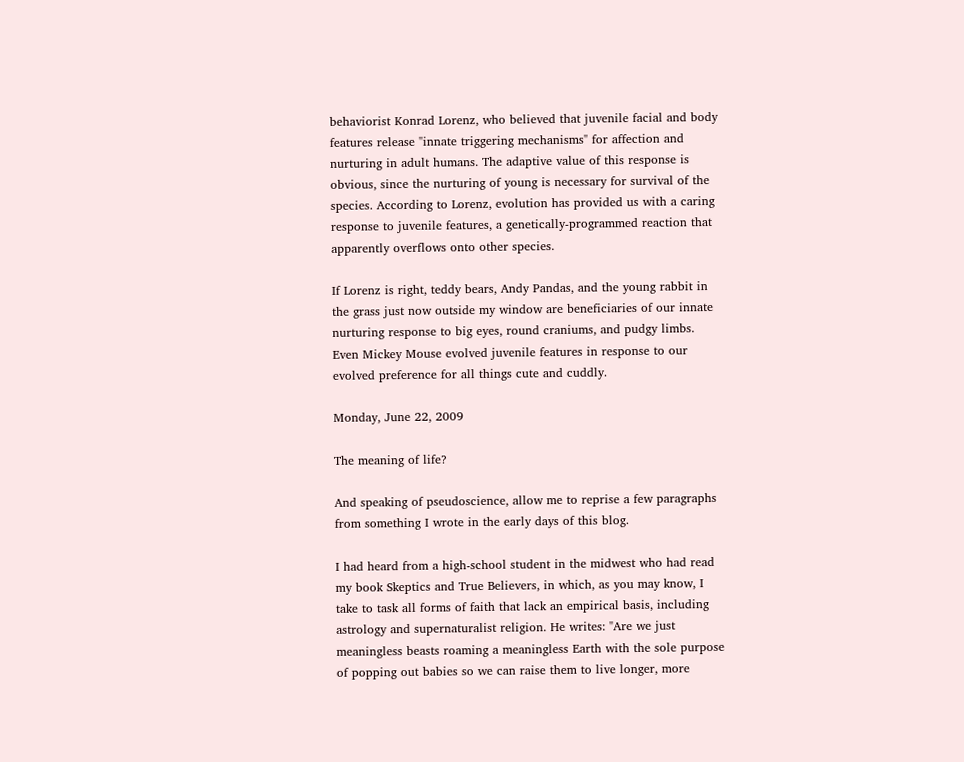behaviorist Konrad Lorenz, who believed that juvenile facial and body features release "innate triggering mechanisms" for affection and nurturing in adult humans. The adaptive value of this response is obvious, since the nurturing of young is necessary for survival of the species. According to Lorenz, evolution has provided us with a caring response to juvenile features, a genetically-programmed reaction that apparently overflows onto other species.

If Lorenz is right, teddy bears, Andy Pandas, and the young rabbit in the grass just now outside my window are beneficiaries of our innate nurturing response to big eyes, round craniums, and pudgy limbs. Even Mickey Mouse evolved juvenile features in response to our evolved preference for all things cute and cuddly.

Monday, June 22, 2009

The meaning of life?

And speaking of pseudoscience, allow me to reprise a few paragraphs from something I wrote in the early days of this blog.

I had heard from a high-school student in the midwest who had read my book Skeptics and True Believers, in which, as you may know, I take to task all forms of faith that lack an empirical basis, including astrology and supernaturalist religion. He writes: "Are we just meaningless beasts roaming a meaningless Earth with the sole purpose of popping out babies so we can raise them to live longer, more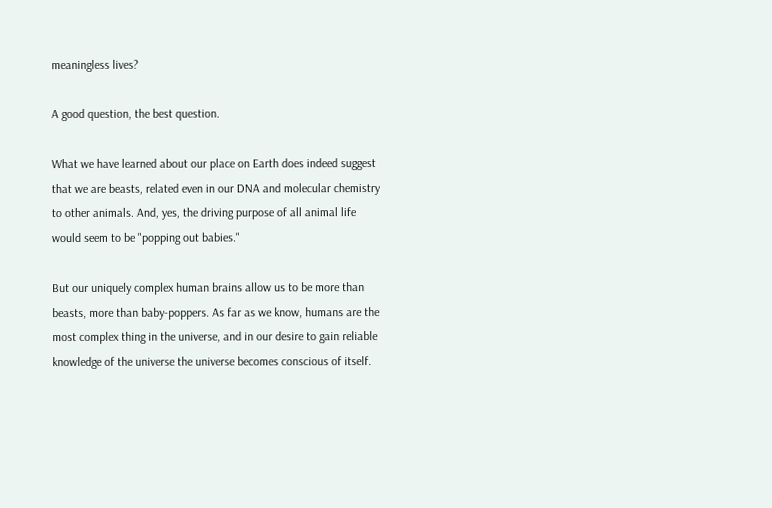meaningless lives?

A good question, the best question.

What we have learned about our place on Earth does indeed suggest that we are beasts, related even in our DNA and molecular chemistry to other animals. And, yes, the driving purpose of all animal life would seem to be "popping out babies."

But our uniquely complex human brains allow us to be more than beasts, more than baby-poppers. As far as we know, humans are the most complex thing in the universe, and in our desire to gain reliable knowledge of the universe the universe becomes conscious of itself.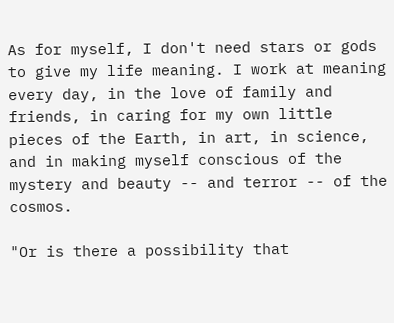As for myself, I don't need stars or gods to give my life meaning. I work at meaning every day, in the love of family and friends, in caring for my own little pieces of the Earth, in art, in science, and in making myself conscious of the mystery and beauty -- and terror -- of the cosmos.

"Or is there a possibility that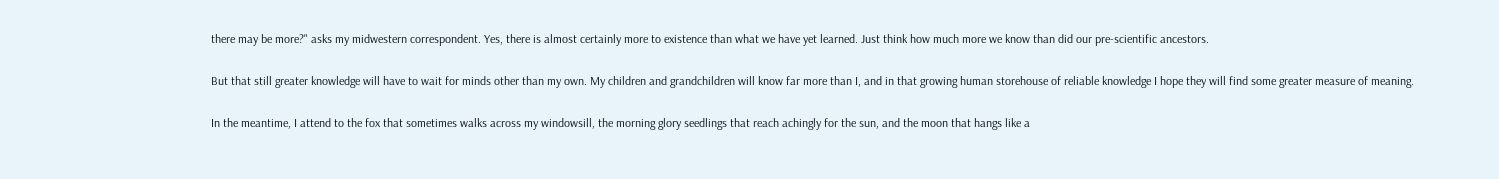there may be more?" asks my midwestern correspondent. Yes, there is almost certainly more to existence than what we have yet learned. Just think how much more we know than did our pre-scientific ancestors.

But that still greater knowledge will have to wait for minds other than my own. My children and grandchildren will know far more than I, and in that growing human storehouse of reliable knowledge I hope they will find some greater measure of meaning.

In the meantime, I attend to the fox that sometimes walks across my windowsill, the morning glory seedlings that reach achingly for the sun, and the moon that hangs like a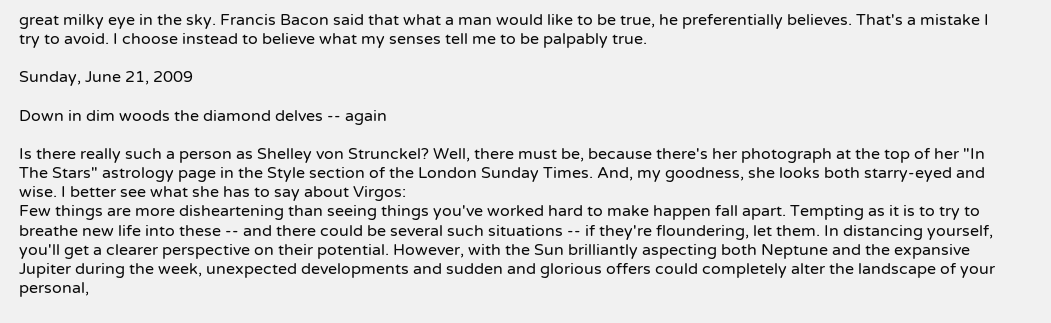great milky eye in the sky. Francis Bacon said that what a man would like to be true, he preferentially believes. That's a mistake I try to avoid. I choose instead to believe what my senses tell me to be palpably true.

Sunday, June 21, 2009

Down in dim woods the diamond delves -- again

Is there really such a person as Shelley von Strunckel? Well, there must be, because there's her photograph at the top of her "In The Stars" astrology page in the Style section of the London Sunday Times. And, my goodness, she looks both starry-eyed and wise. I better see what she has to say about Virgos:
Few things are more disheartening than seeing things you've worked hard to make happen fall apart. Tempting as it is to try to breathe new life into these -- and there could be several such situations -- if they're floundering, let them. In distancing yourself, you'll get a clearer perspective on their potential. However, with the Sun brilliantly aspecting both Neptune and the expansive Jupiter during the week, unexpected developments and sudden and glorious offers could completely alter the landscape of your personal,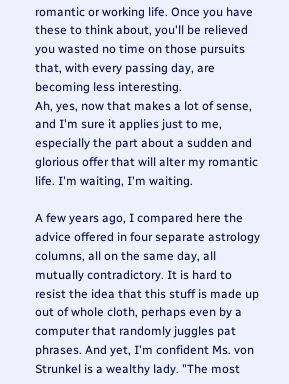romantic or working life. Once you have these to think about, you'll be relieved you wasted no time on those pursuits that, with every passing day, are becoming less interesting.
Ah, yes, now that makes a lot of sense, and I'm sure it applies just to me, especially the part about a sudden and glorious offer that will alter my romantic life. I'm waiting, I'm waiting.

A few years ago, I compared here the advice offered in four separate astrology columns, all on the same day, all mutually contradictory. It is hard to resist the idea that this stuff is made up out of whole cloth, perhaps even by a computer that randomly juggles pat phrases. And yet, I'm confident Ms. von Strunkel is a wealthy lady. "The most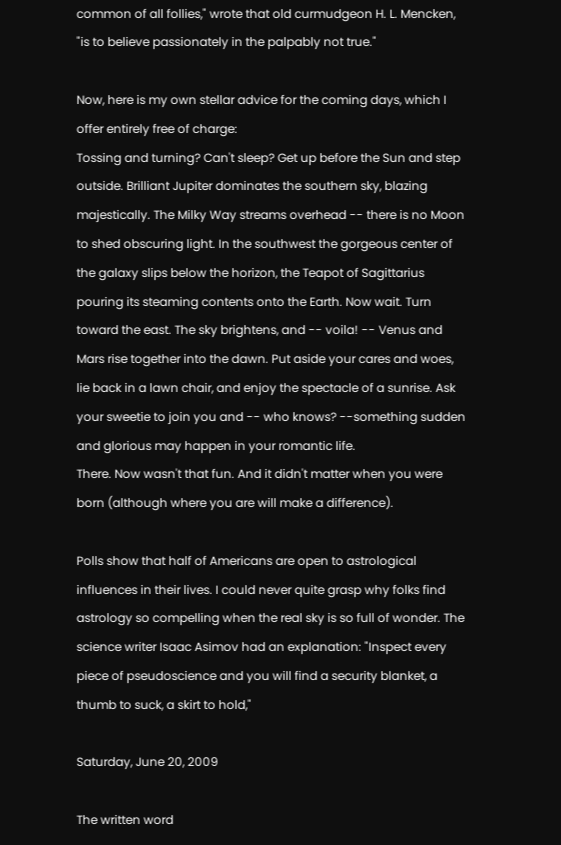common of all follies," wrote that old curmudgeon H. L. Mencken, "is to believe passionately in the palpably not true."

Now, here is my own stellar advice for the coming days, which I offer entirely free of charge:
Tossing and turning? Can't sleep? Get up before the Sun and step outside. Brilliant Jupiter dominates the southern sky, blazing majestically. The Milky Way streams overhead -- there is no Moon to shed obscuring light. In the southwest the gorgeous center of the galaxy slips below the horizon, the Teapot of Sagittarius pouring its steaming contents onto the Earth. Now wait. Turn toward the east. The sky brightens, and -- voila! -- Venus and Mars rise together into the dawn. Put aside your cares and woes, lie back in a lawn chair, and enjoy the spectacle of a sunrise. Ask your sweetie to join you and -- who knows? --something sudden and glorious may happen in your romantic life.
There. Now wasn't that fun. And it didn't matter when you were born (although where you are will make a difference).

Polls show that half of Americans are open to astrological influences in their lives. I could never quite grasp why folks find astrology so compelling when the real sky is so full of wonder. The science writer Isaac Asimov had an explanation: "Inspect every piece of pseudoscience and you will find a security blanket, a thumb to suck, a skirt to hold,"

Saturday, June 20, 2009

The written word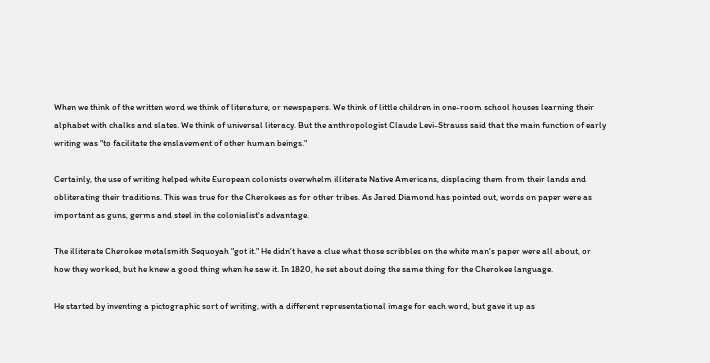When we think of the written word we think of literature, or newspapers. We think of little children in one-room school houses learning their alphabet with chalks and slates. We think of universal literacy. But the anthropologist Claude Levi-Strauss said that the main function of early writing was "to facilitate the enslavement of other human beings."

Certainly, the use of writing helped white European colonists overwhelm illiterate Native Americans, displacing them from their lands and obliterating their traditions. This was true for the Cherokees as for other tribes. As Jared Diamond has pointed out, words on paper were as important as guns, germs and steel in the colonialist's advantage.

The illiterate Cherokee metalsmith Sequoyah "got it." He didn't have a clue what those scribbles on the white man's paper were all about, or how they worked, but he knew a good thing when he saw it. In 1820, he set about doing the same thing for the Cherokee language.

He started by inventing a pictographic sort of writing, with a different representational image for each word, but gave it up as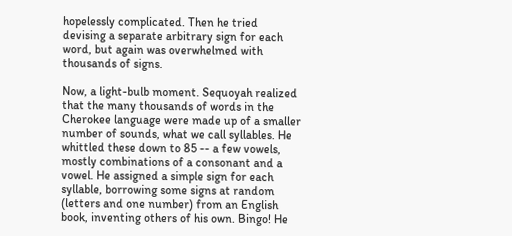hopelessly complicated. Then he tried devising a separate arbitrary sign for each word, but again was overwhelmed with thousands of signs.

Now, a light-bulb moment. Sequoyah realized that the many thousands of words in the Cherokee language were made up of a smaller number of sounds, what we call syllables. He whittled these down to 85 -- a few vowels, mostly combinations of a consonant and a vowel. He assigned a simple sign for each syllable, borrowing some signs at random (letters and one number) from an English book, inventing others of his own. Bingo! He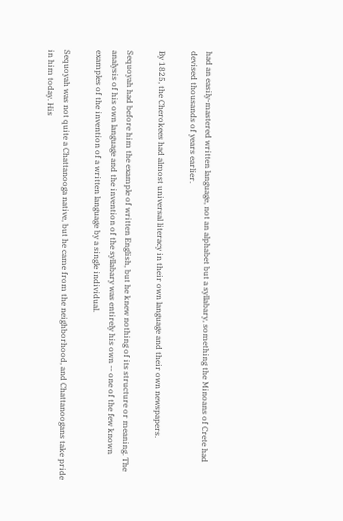had an easily-mastered written language, not an alphabet but a syllabary, something the Minoans of Crete had devised thousands of years earlier.

By 1825, the Cherokees had almost universal literacy in their own language and their own newspapers.

Sequoyah had before him the example of written English, but he knew nothing of its structure or meaning. The analysis of his own language and the invention of the syllabary was entirely his own -- one of the few known examples of the invention of a written language by a single individual.

Sequoyah was not quite a Chattanooga native, but he came from the neighborhood, and Chattanoogans take pride in him today. His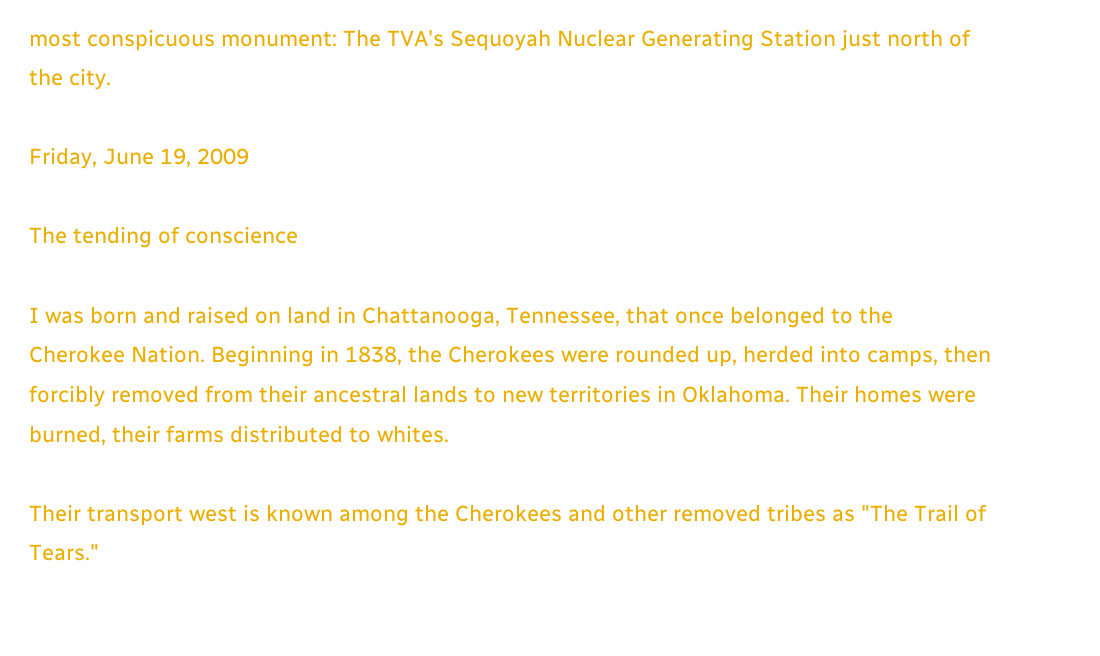most conspicuous monument: The TVA's Sequoyah Nuclear Generating Station just north of the city.

Friday, June 19, 2009

The tending of conscience

I was born and raised on land in Chattanooga, Tennessee, that once belonged to the Cherokee Nation. Beginning in 1838, the Cherokees were rounded up, herded into camps, then forcibly removed from their ancestral lands to new territories in Oklahoma. Their homes were burned, their farms distributed to whites.

Their transport west is known among the Cherokees and other removed tribes as "The Trail of Tears."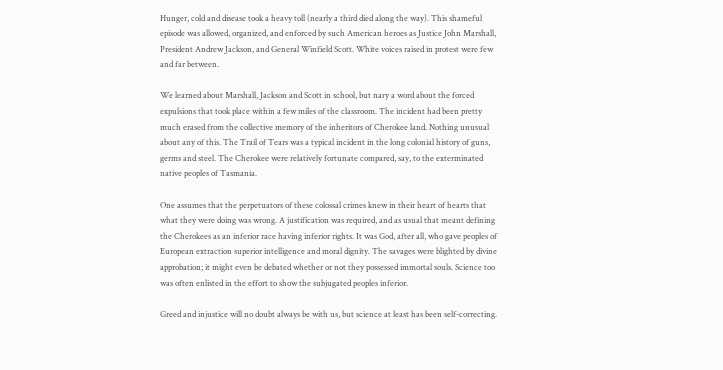Hunger, cold and disease took a heavy toll (nearly a third died along the way). This shameful episode was allowed, organized, and enforced by such American heroes as Justice John Marshall, President Andrew Jackson, and General Winfield Scott. White voices raised in protest were few and far between.

We learned about Marshall, Jackson and Scott in school, but nary a word about the forced expulsions that took place within a few miles of the classroom. The incident had been pretty much erased from the collective memory of the inheritors of Cherokee land. Nothing unusual about any of this. The Trail of Tears was a typical incident in the long colonial history of guns, germs and steel. The Cherokee were relatively fortunate compared, say, to the exterminated native peoples of Tasmania.

One assumes that the perpetuators of these colossal crimes knew in their heart of hearts that what they were doing was wrong. A justification was required, and as usual that meant defining the Cherokees as an inferior race having inferior rights. It was God, after all, who gave peoples of European extraction superior intelligence and moral dignity. The savages were blighted by divine approbation; it might even be debated whether or not they possessed immortal souls. Science too was often enlisted in the effort to show the subjugated peoples inferior.

Greed and injustice will no doubt always be with us, but science at least has been self-correcting.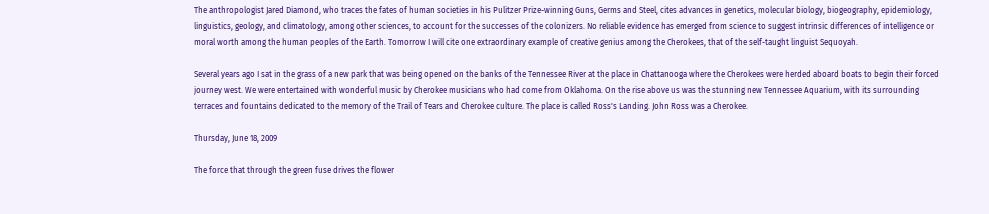The anthropologist Jared Diamond, who traces the fates of human societies in his Pulitzer Prize-winning Guns, Germs and Steel, cites advances in genetics, molecular biology, biogeography, epidemiology, linguistics, geology, and climatology, among other sciences, to account for the successes of the colonizers. No reliable evidence has emerged from science to suggest intrinsic differences of intelligence or moral worth among the human peoples of the Earth. Tomorrow I will cite one extraordinary example of creative genius among the Cherokees, that of the self-taught linguist Sequoyah.

Several years ago I sat in the grass of a new park that was being opened on the banks of the Tennessee River at the place in Chattanooga where the Cherokees were herded aboard boats to begin their forced journey west. We were entertained with wonderful music by Cherokee musicians who had come from Oklahoma. On the rise above us was the stunning new Tennessee Aquarium, with its surrounding terraces and fountains dedicated to the memory of the Trail of Tears and Cherokee culture. The place is called Ross's Landing. John Ross was a Cherokee.

Thursday, June 18, 2009

The force that through the green fuse drives the flower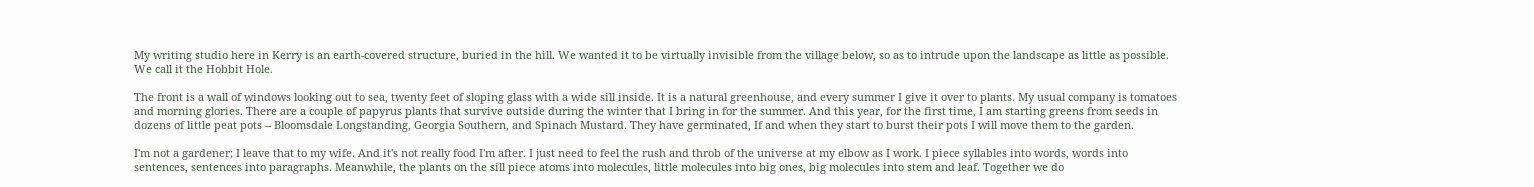My writing studio here in Kerry is an earth-covered structure, buried in the hill. We wanted it to be virtually invisible from the village below, so as to intrude upon the landscape as little as possible. We call it the Hobbit Hole.

The front is a wall of windows looking out to sea, twenty feet of sloping glass with a wide sill inside. It is a natural greenhouse, and every summer I give it over to plants. My usual company is tomatoes and morning glories. There are a couple of papyrus plants that survive outside during the winter that I bring in for the summer. And this year, for the first time, I am starting greens from seeds in dozens of little peat pots -- Bloomsdale Longstanding, Georgia Southern, and Spinach Mustard. They have germinated, If and when they start to burst their pots I will move them to the garden.

I'm not a gardener; I leave that to my wife. And it's not really food I'm after. I just need to feel the rush and throb of the universe at my elbow as I work. I piece syllables into words, words into sentences, sentences into paragraphs. Meanwhile, the plants on the sill piece atoms into molecules, little molecules into big ones, big molecules into stem and leaf. Together we do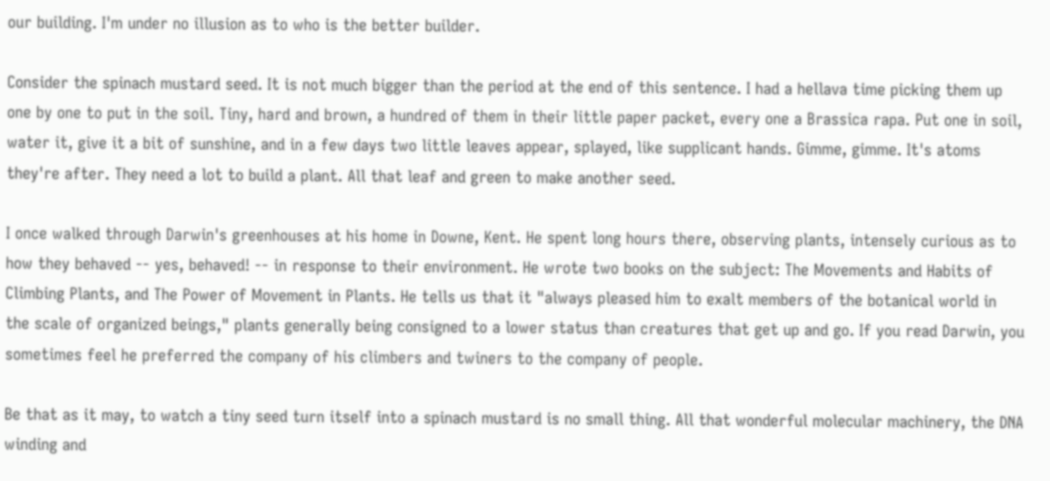our building. I'm under no illusion as to who is the better builder.

Consider the spinach mustard seed. It is not much bigger than the period at the end of this sentence. I had a hellava time picking them up one by one to put in the soil. Tiny, hard and brown, a hundred of them in their little paper packet, every one a Brassica rapa. Put one in soil, water it, give it a bit of sunshine, and in a few days two little leaves appear, splayed, like supplicant hands. Gimme, gimme. It's atoms they're after. They need a lot to build a plant. All that leaf and green to make another seed.

I once walked through Darwin's greenhouses at his home in Downe, Kent. He spent long hours there, observing plants, intensely curious as to how they behaved -- yes, behaved! -- in response to their environment. He wrote two books on the subject: The Movements and Habits of Climbing Plants, and The Power of Movement in Plants. He tells us that it "always pleased him to exalt members of the botanical world in the scale of organized beings," plants generally being consigned to a lower status than creatures that get up and go. If you read Darwin, you sometimes feel he preferred the company of his climbers and twiners to the company of people.

Be that as it may, to watch a tiny seed turn itself into a spinach mustard is no small thing. All that wonderful molecular machinery, the DNA winding and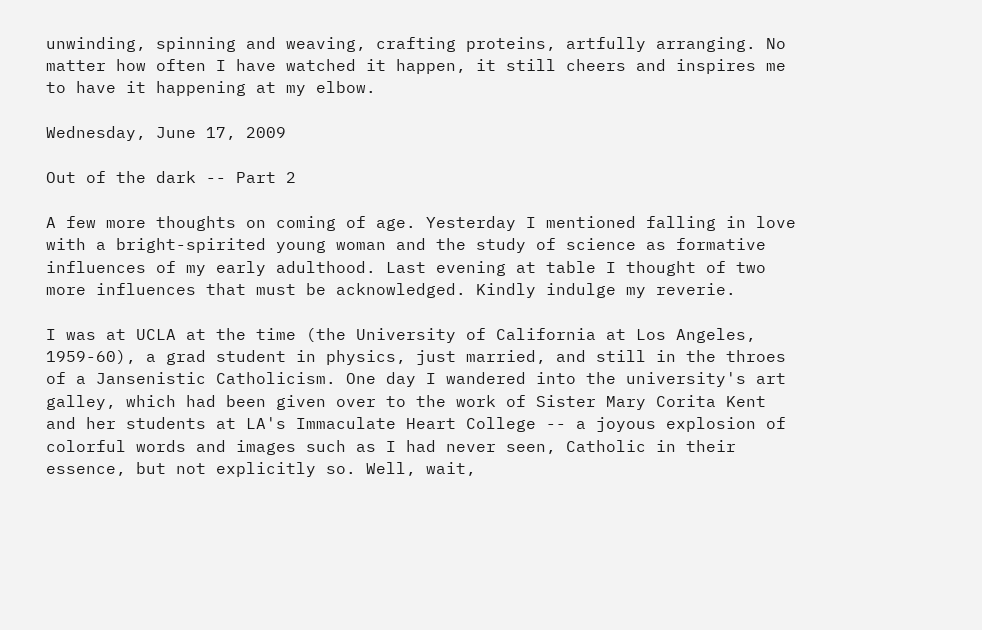unwinding, spinning and weaving, crafting proteins, artfully arranging. No matter how often I have watched it happen, it still cheers and inspires me to have it happening at my elbow.

Wednesday, June 17, 2009

Out of the dark -- Part 2

A few more thoughts on coming of age. Yesterday I mentioned falling in love with a bright-spirited young woman and the study of science as formative influences of my early adulthood. Last evening at table I thought of two more influences that must be acknowledged. Kindly indulge my reverie.

I was at UCLA at the time (the University of California at Los Angeles, 1959-60), a grad student in physics, just married, and still in the throes of a Jansenistic Catholicism. One day I wandered into the university's art galley, which had been given over to the work of Sister Mary Corita Kent and her students at LA's Immaculate Heart College -- a joyous explosion of colorful words and images such as I had never seen, Catholic in their essence, but not explicitly so. Well, wait,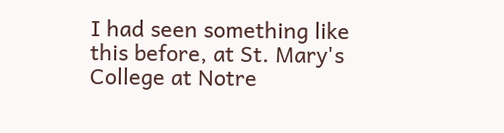I had seen something like this before, at St. Mary's College at Notre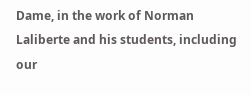Dame, in the work of Norman Laliberte and his students, including our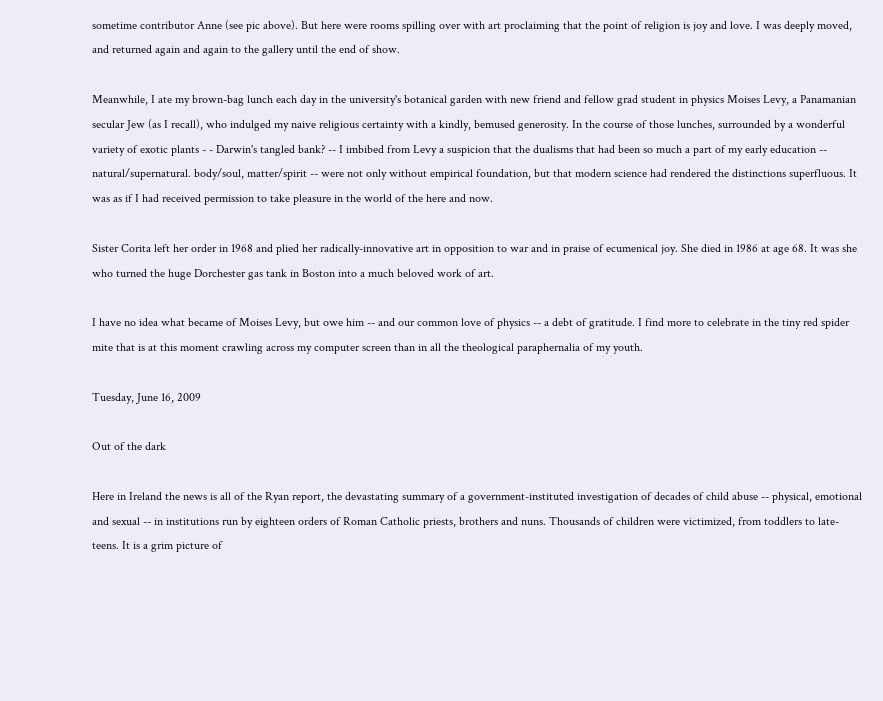sometime contributor Anne (see pic above). But here were rooms spilling over with art proclaiming that the point of religion is joy and love. I was deeply moved, and returned again and again to the gallery until the end of show.

Meanwhile, I ate my brown-bag lunch each day in the university's botanical garden with new friend and fellow grad student in physics Moises Levy, a Panamanian secular Jew (as I recall), who indulged my naive religious certainty with a kindly, bemused generosity. In the course of those lunches, surrounded by a wonderful variety of exotic plants - - Darwin's tangled bank? -- I imbibed from Levy a suspicion that the dualisms that had been so much a part of my early education -- natural/supernatural. body/soul, matter/spirit -- were not only without empirical foundation, but that modern science had rendered the distinctions superfluous. It was as if I had received permission to take pleasure in the world of the here and now.

Sister Corita left her order in 1968 and plied her radically-innovative art in opposition to war and in praise of ecumenical joy. She died in 1986 at age 68. It was she who turned the huge Dorchester gas tank in Boston into a much beloved work of art.

I have no idea what became of Moises Levy, but owe him -- and our common love of physics -- a debt of gratitude. I find more to celebrate in the tiny red spider mite that is at this moment crawling across my computer screen than in all the theological paraphernalia of my youth.

Tuesday, June 16, 2009

Out of the dark

Here in Ireland the news is all of the Ryan report, the devastating summary of a government-instituted investigation of decades of child abuse -- physical, emotional and sexual -- in institutions run by eighteen orders of Roman Catholic priests, brothers and nuns. Thousands of children were victimized, from toddlers to late-teens. It is a grim picture of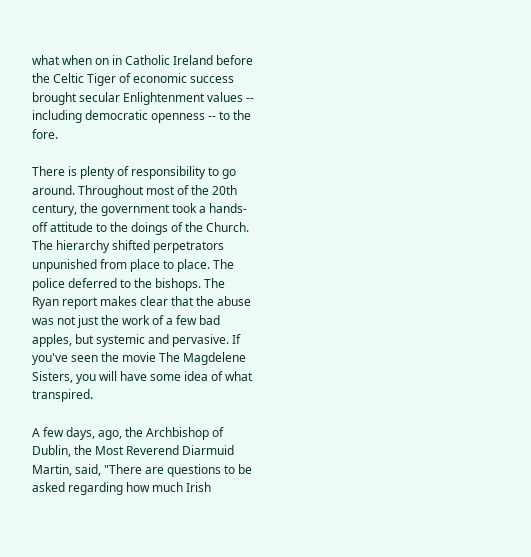what when on in Catholic Ireland before the Celtic Tiger of economic success brought secular Enlightenment values -- including democratic openness -- to the fore.

There is plenty of responsibility to go around. Throughout most of the 20th century, the government took a hands-off attitude to the doings of the Church. The hierarchy shifted perpetrators unpunished from place to place. The police deferred to the bishops. The Ryan report makes clear that the abuse was not just the work of a few bad apples, but systemic and pervasive. If you've seen the movie The Magdelene Sisters, you will have some idea of what transpired.

A few days, ago, the Archbishop of Dublin, the Most Reverend Diarmuid Martin, said, "There are questions to be asked regarding how much Irish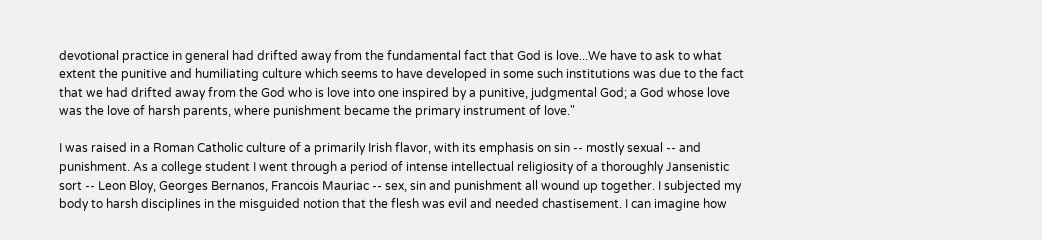devotional practice in general had drifted away from the fundamental fact that God is love...We have to ask to what extent the punitive and humiliating culture which seems to have developed in some such institutions was due to the fact that we had drifted away from the God who is love into one inspired by a punitive, judgmental God; a God whose love was the love of harsh parents, where punishment became the primary instrument of love."

I was raised in a Roman Catholic culture of a primarily Irish flavor, with its emphasis on sin -- mostly sexual -- and punishment. As a college student I went through a period of intense intellectual religiosity of a thoroughly Jansenistic sort -- Leon Bloy, Georges Bernanos, Francois Mauriac -- sex, sin and punishment all wound up together. I subjected my body to harsh disciplines in the misguided notion that the flesh was evil and needed chastisement. I can imagine how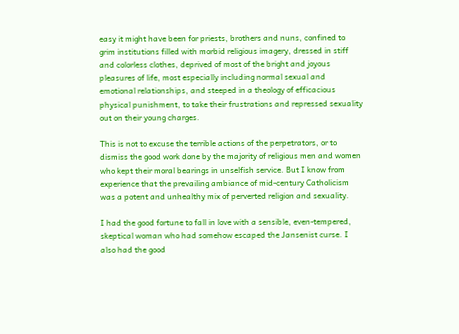easy it might have been for priests, brothers and nuns, confined to grim institutions filled with morbid religious imagery, dressed in stiff and colorless clothes, deprived of most of the bright and joyous pleasures of life, most especially including normal sexual and emotional relationships, and steeped in a theology of efficacious physical punishment, to take their frustrations and repressed sexuality out on their young charges.

This is not to excuse the terrible actions of the perpetrators, or to dismiss the good work done by the majority of religious men and women who kept their moral bearings in unselfish service. But I know from experience that the prevailing ambiance of mid-century Catholicism was a potent and unhealthy mix of perverted religion and sexuality.

I had the good fortune to fall in love with a sensible, even-tempered, skeptical woman who had somehow escaped the Jansenist curse. I also had the good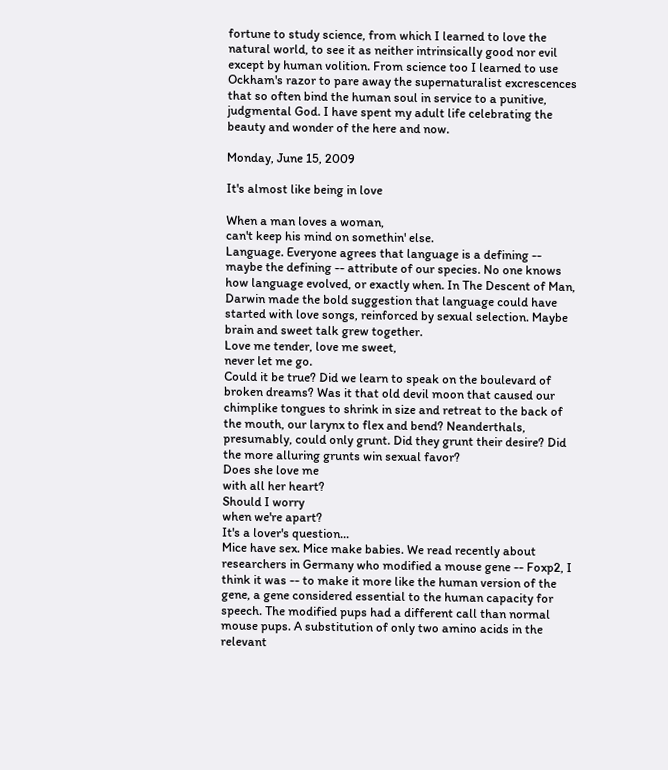fortune to study science, from which I learned to love the natural world, to see it as neither intrinsically good nor evil except by human volition. From science too I learned to use Ockham's razor to pare away the supernaturalist excrescences that so often bind the human soul in service to a punitive, judgmental God. I have spent my adult life celebrating the beauty and wonder of the here and now.

Monday, June 15, 2009

It's almost like being in love

When a man loves a woman,
can't keep his mind on somethin' else.
Language. Everyone agrees that language is a defining -- maybe the defining -- attribute of our species. No one knows how language evolved, or exactly when. In The Descent of Man, Darwin made the bold suggestion that language could have started with love songs, reinforced by sexual selection. Maybe brain and sweet talk grew together.
Love me tender, love me sweet,
never let me go.
Could it be true? Did we learn to speak on the boulevard of broken dreams? Was it that old devil moon that caused our chimplike tongues to shrink in size and retreat to the back of the mouth, our larynx to flex and bend? Neanderthals, presumably, could only grunt. Did they grunt their desire? Did the more alluring grunts win sexual favor?
Does she love me
with all her heart?
Should I worry
when we're apart?
It's a lover's question...
Mice have sex. Mice make babies. We read recently about researchers in Germany who modified a mouse gene -- Foxp2, I think it was -- to make it more like the human version of the gene, a gene considered essential to the human capacity for speech. The modified pups had a different call than normal mouse pups. A substitution of only two amino acids in the relevant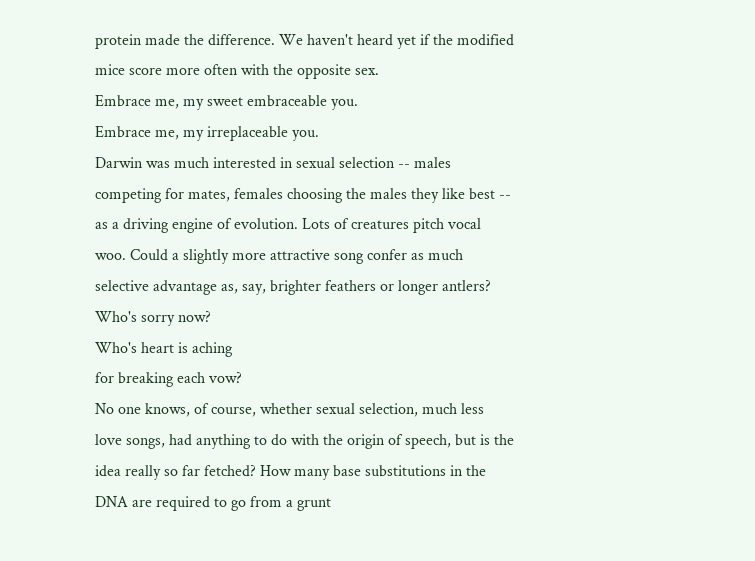protein made the difference. We haven't heard yet if the modified mice score more often with the opposite sex.
Embrace me, my sweet embraceable you.
Embrace me, my irreplaceable you.
Darwin was much interested in sexual selection -- males competing for mates, females choosing the males they like best -- as a driving engine of evolution. Lots of creatures pitch vocal woo. Could a slightly more attractive song confer as much selective advantage as, say, brighter feathers or longer antlers?
Who's sorry now?
Who's heart is aching
for breaking each vow?
No one knows, of course, whether sexual selection, much less love songs, had anything to do with the origin of speech, but is the idea really so far fetched? How many base substitutions in the DNA are required to go from a grunt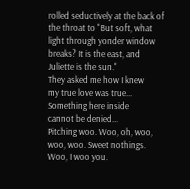rolled seductively at the back of the throat to "But soft, what light through yonder window breaks? It is the east, and Juliette is the sun."
They asked me how I knew
my true love was true...
Something here inside
cannot be denied...
Pitching woo. Woo, oh, woo, woo, woo. Sweet nothings. Woo, I woo you.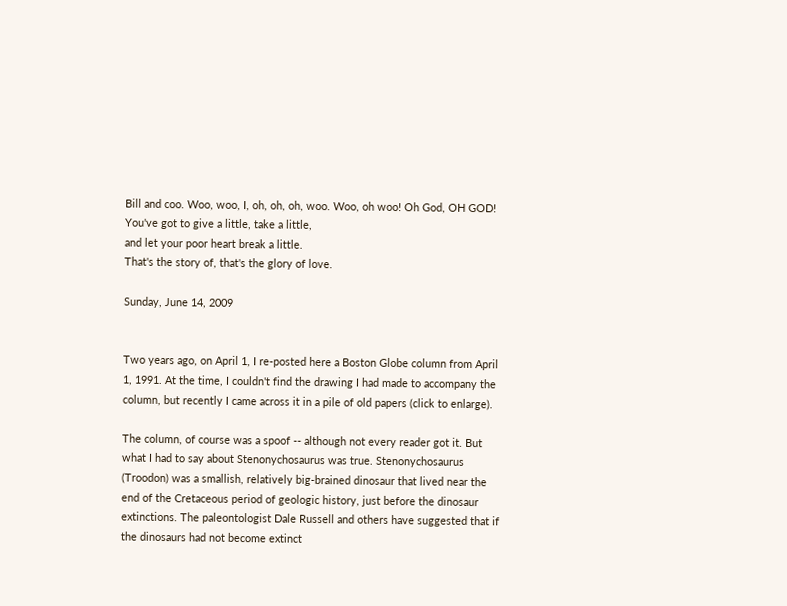Bill and coo. Woo, woo, I, oh, oh, oh, woo. Woo, oh woo! Oh God, OH GOD!
You've got to give a little, take a little,
and let your poor heart break a little.
That's the story of, that's the glory of love.

Sunday, June 14, 2009


Two years ago, on April 1, I re-posted here a Boston Globe column from April 1, 1991. At the time, I couldn't find the drawing I had made to accompany the column, but recently I came across it in a pile of old papers (click to enlarge).

The column, of course was a spoof -- although not every reader got it. But what I had to say about Stenonychosaurus was true. Stenonychosaurus (Troodon) was a smallish, relatively big-brained dinosaur that lived near the end of the Cretaceous period of geologic history, just before the dinosaur extinctions. The paleontologist Dale Russell and others have suggested that if the dinosaurs had not become extinct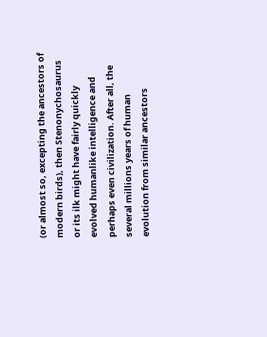(or almost so, excepting the ancestors of modern birds), then Stenonychosaurus or its ilk might have fairly quickly evolved humanlike intelligence and perhaps even civilization. After all, the several millions years of human evolution from similar ancestors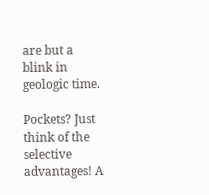are but a blink in geologic time.

Pockets? Just think of the selective advantages! A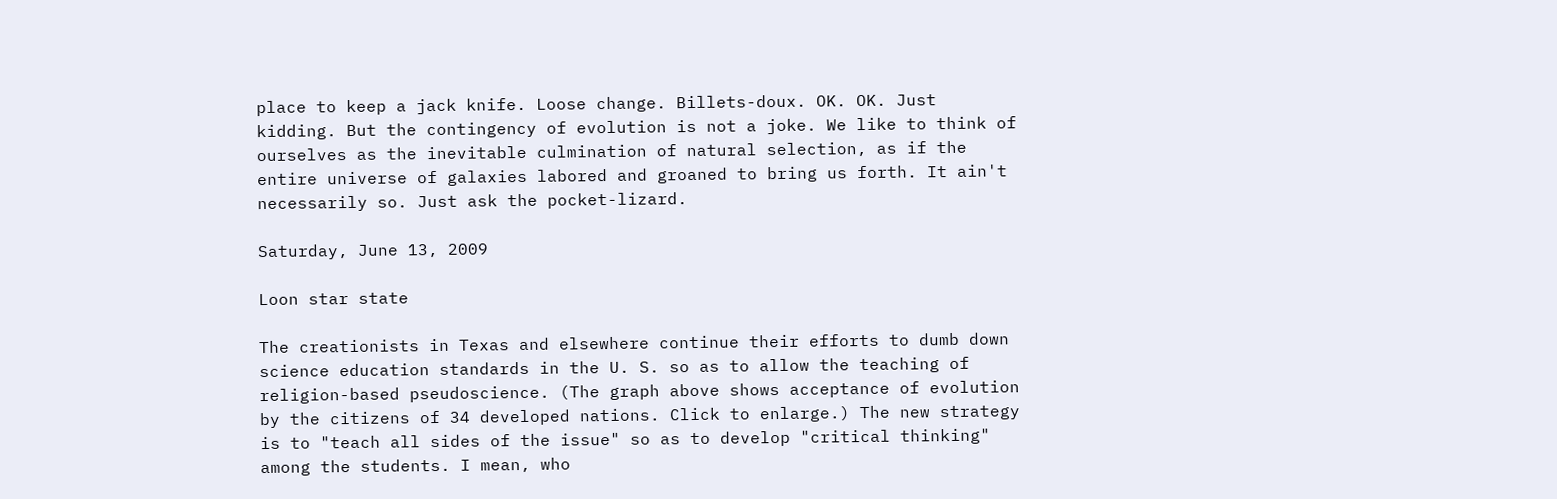place to keep a jack knife. Loose change. Billets-doux. OK. OK. Just kidding. But the contingency of evolution is not a joke. We like to think of ourselves as the inevitable culmination of natural selection, as if the entire universe of galaxies labored and groaned to bring us forth. It ain't necessarily so. Just ask the pocket-lizard.

Saturday, June 13, 2009

Loon star state

The creationists in Texas and elsewhere continue their efforts to dumb down science education standards in the U. S. so as to allow the teaching of religion-based pseudoscience. (The graph above shows acceptance of evolution by the citizens of 34 developed nations. Click to enlarge.) The new strategy is to "teach all sides of the issue" so as to develop "critical thinking" among the students. I mean, who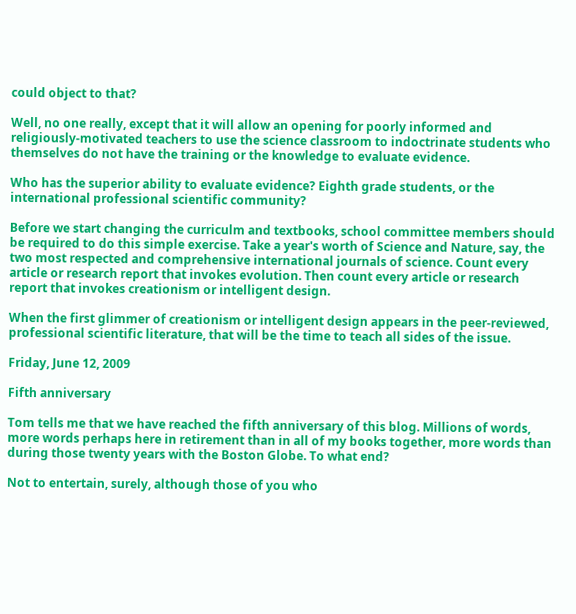could object to that?

Well, no one really, except that it will allow an opening for poorly informed and religiously-motivated teachers to use the science classroom to indoctrinate students who themselves do not have the training or the knowledge to evaluate evidence.

Who has the superior ability to evaluate evidence? Eighth grade students, or the international professional scientific community?

Before we start changing the curriculm and textbooks, school committee members should be required to do this simple exercise. Take a year's worth of Science and Nature, say, the two most respected and comprehensive international journals of science. Count every article or research report that invokes evolution. Then count every article or research report that invokes creationism or intelligent design.

When the first glimmer of creationism or intelligent design appears in the peer-reviewed, professional scientific literature, that will be the time to teach all sides of the issue.

Friday, June 12, 2009

Fifth anniversary

Tom tells me that we have reached the fifth anniversary of this blog. Millions of words, more words perhaps here in retirement than in all of my books together, more words than during those twenty years with the Boston Globe. To what end?

Not to entertain, surely, although those of you who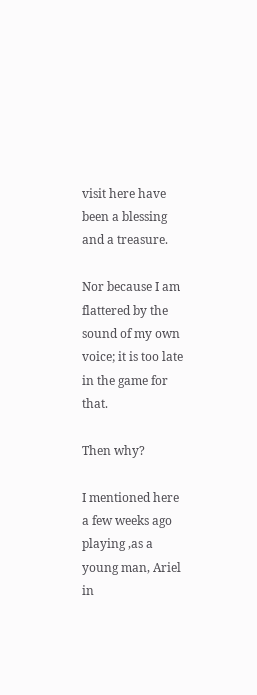visit here have been a blessing and a treasure.

Nor because I am flattered by the sound of my own voice; it is too late in the game for that.

Then why?

I mentioned here a few weeks ago playing ,as a young man, Ariel in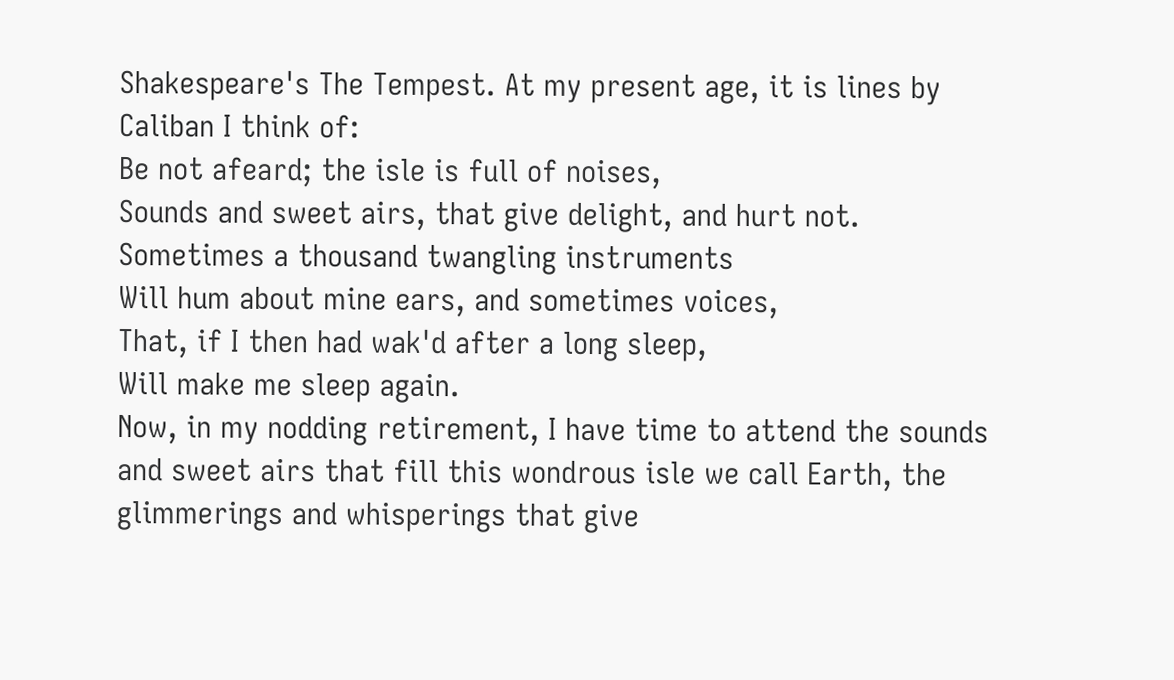Shakespeare's The Tempest. At my present age, it is lines by Caliban I think of:
Be not afeard; the isle is full of noises,
Sounds and sweet airs, that give delight, and hurt not.
Sometimes a thousand twangling instruments
Will hum about mine ears, and sometimes voices,
That, if I then had wak'd after a long sleep,
Will make me sleep again.
Now, in my nodding retirement, I have time to attend the sounds and sweet airs that fill this wondrous isle we call Earth, the glimmerings and whisperings that give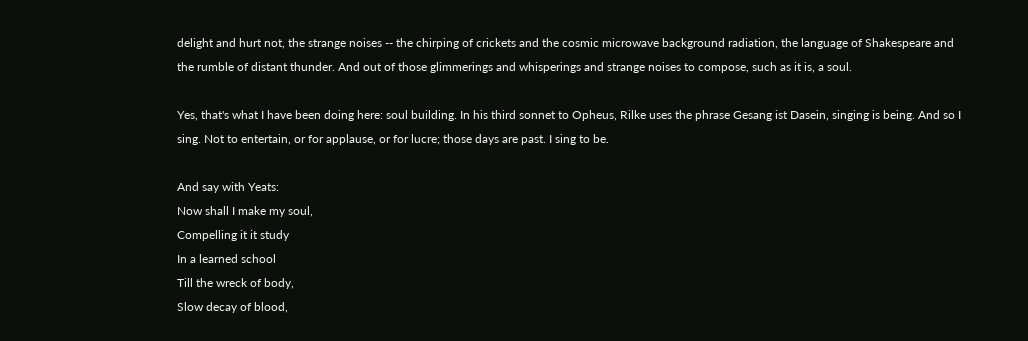delight and hurt not, the strange noises -- the chirping of crickets and the cosmic microwave background radiation, the language of Shakespeare and the rumble of distant thunder. And out of those glimmerings and whisperings and strange noises to compose, such as it is, a soul.

Yes, that's what I have been doing here: soul building. In his third sonnet to Opheus, Rilke uses the phrase Gesang ist Dasein, singing is being. And so I sing. Not to entertain, or for applause, or for lucre; those days are past. I sing to be.

And say with Yeats:
Now shall I make my soul,
Compelling it it study
In a learned school
Till the wreck of body,
Slow decay of blood,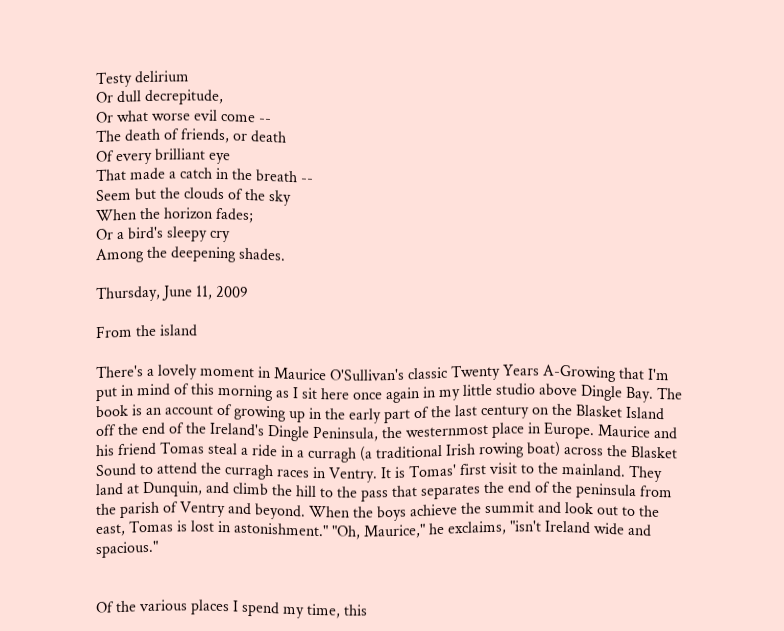Testy delirium
Or dull decrepitude,
Or what worse evil come --
The death of friends, or death
Of every brilliant eye
That made a catch in the breath --
Seem but the clouds of the sky
When the horizon fades;
Or a bird's sleepy cry
Among the deepening shades.

Thursday, June 11, 2009

From the island

There's a lovely moment in Maurice O'Sullivan's classic Twenty Years A-Growing that I'm put in mind of this morning as I sit here once again in my little studio above Dingle Bay. The book is an account of growing up in the early part of the last century on the Blasket Island off the end of the Ireland's Dingle Peninsula, the westernmost place in Europe. Maurice and his friend Tomas steal a ride in a curragh (a traditional Irish rowing boat) across the Blasket Sound to attend the curragh races in Ventry. It is Tomas' first visit to the mainland. They land at Dunquin, and climb the hill to the pass that separates the end of the peninsula from the parish of Ventry and beyond. When the boys achieve the summit and look out to the east, Tomas is lost in astonishment." "Oh, Maurice," he exclaims, "isn't Ireland wide and spacious."


Of the various places I spend my time, this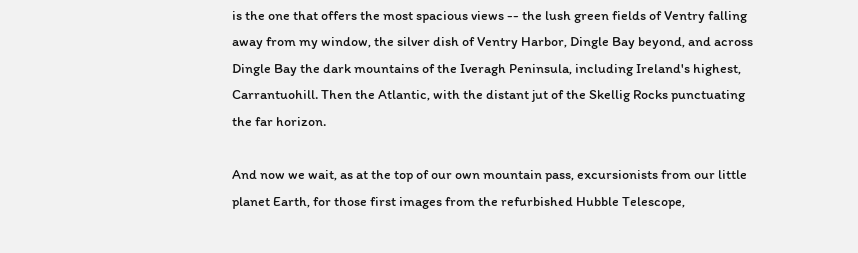is the one that offers the most spacious views -- the lush green fields of Ventry falling away from my window, the silver dish of Ventry Harbor, Dingle Bay beyond, and across Dingle Bay the dark mountains of the Iveragh Peninsula, including Ireland's highest, Carrantuohill. Then the Atlantic, with the distant jut of the Skellig Rocks punctuating the far horizon.

And now we wait, as at the top of our own mountain pass, excursionists from our little planet Earth, for those first images from the refurbished Hubble Telescope,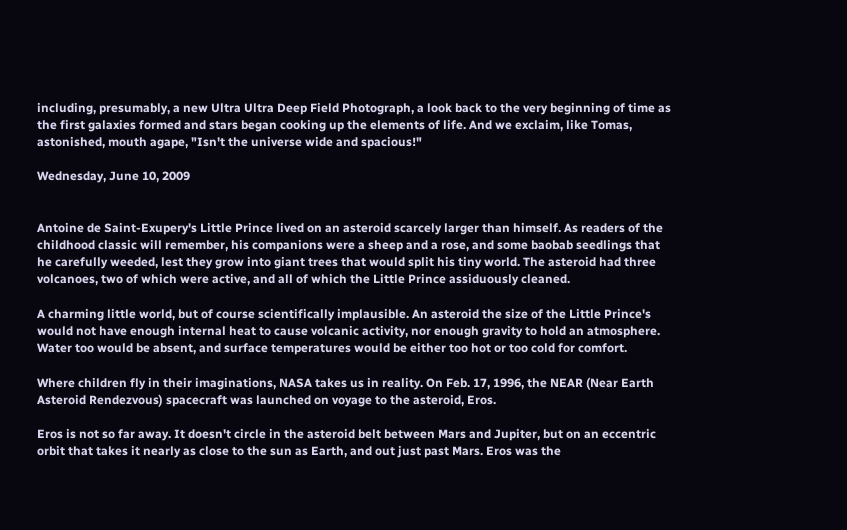including, presumably, a new Ultra Ultra Deep Field Photograph, a look back to the very beginning of time as the first galaxies formed and stars began cooking up the elements of life. And we exclaim, like Tomas, astonished, mouth agape, "Isn't the universe wide and spacious!"

Wednesday, June 10, 2009


Antoine de Saint-Exupery's Little Prince lived on an asteroid scarcely larger than himself. As readers of the childhood classic will remember, his companions were a sheep and a rose, and some baobab seedlings that he carefully weeded, lest they grow into giant trees that would split his tiny world. The asteroid had three volcanoes, two of which were active, and all of which the Little Prince assiduously cleaned.

A charming little world, but of course scientifically implausible. An asteroid the size of the Little Prince's would not have enough internal heat to cause volcanic activity, nor enough gravity to hold an atmosphere. Water too would be absent, and surface temperatures would be either too hot or too cold for comfort.

Where children fly in their imaginations, NASA takes us in reality. On Feb. 17, 1996, the NEAR (Near Earth Asteroid Rendezvous) spacecraft was launched on voyage to the asteroid, Eros.

Eros is not so far away. It doesn't circle in the asteroid belt between Mars and Jupiter, but on an eccentric orbit that takes it nearly as close to the sun as Earth, and out just past Mars. Eros was the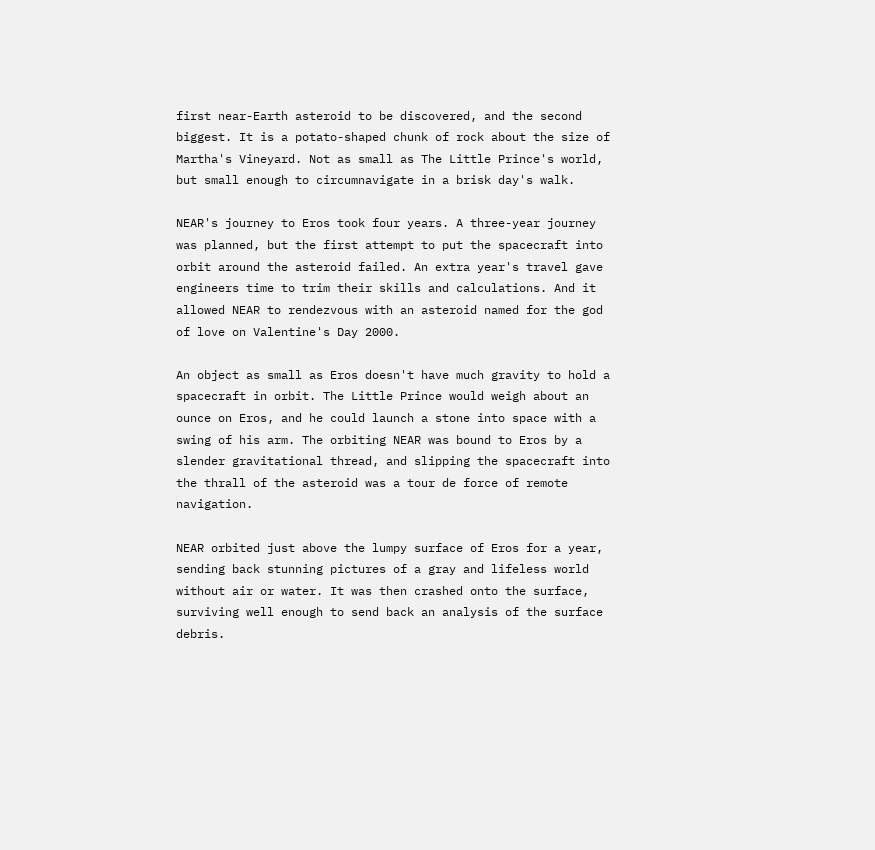first near-Earth asteroid to be discovered, and the second biggest. It is a potato-shaped chunk of rock about the size of Martha's Vineyard. Not as small as The Little Prince's world, but small enough to circumnavigate in a brisk day's walk.

NEAR's journey to Eros took four years. A three-year journey was planned, but the first attempt to put the spacecraft into orbit around the asteroid failed. An extra year's travel gave engineers time to trim their skills and calculations. And it allowed NEAR to rendezvous with an asteroid named for the god of love on Valentine's Day 2000.

An object as small as Eros doesn't have much gravity to hold a spacecraft in orbit. The Little Prince would weigh about an ounce on Eros, and he could launch a stone into space with a swing of his arm. The orbiting NEAR was bound to Eros by a slender gravitational thread, and slipping the spacecraft into the thrall of the asteroid was a tour de force of remote navigation.

NEAR orbited just above the lumpy surface of Eros for a year, sending back stunning pictures of a gray and lifeless world without air or water. It was then crashed onto the surface, surviving well enough to send back an analysis of the surface debris.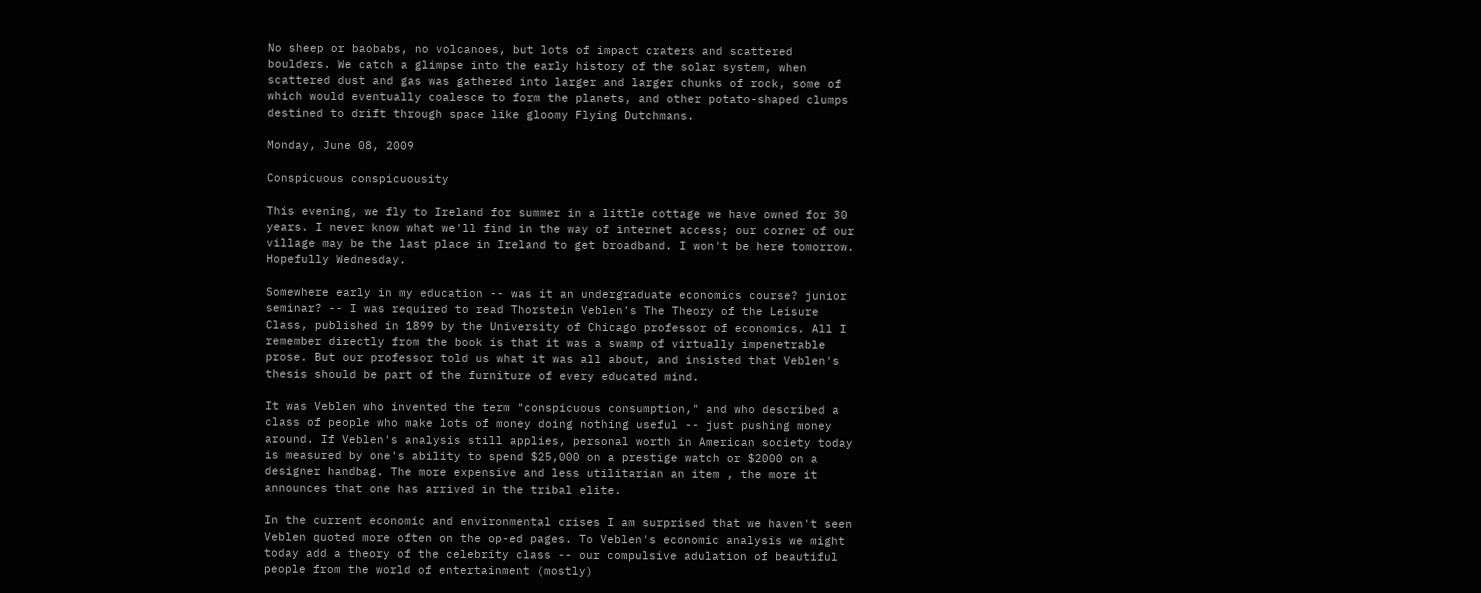No sheep or baobabs, no volcanoes, but lots of impact craters and scattered boulders. We catch a glimpse into the early history of the solar system, when scattered dust and gas was gathered into larger and larger chunks of rock, some of which would eventually coalesce to form the planets, and other potato-shaped clumps destined to drift through space like gloomy Flying Dutchmans.

Monday, June 08, 2009

Conspicuous conspicuousity

This evening, we fly to Ireland for summer in a little cottage we have owned for 30 years. I never know what we'll find in the way of internet access; our corner of our village may be the last place in Ireland to get broadband. I won't be here tomorrow. Hopefully Wednesday.

Somewhere early in my education -- was it an undergraduate economics course? junior seminar? -- I was required to read Thorstein Veblen's The Theory of the Leisure Class, published in 1899 by the University of Chicago professor of economics. All I remember directly from the book is that it was a swamp of virtually impenetrable prose. But our professor told us what it was all about, and insisted that Veblen's thesis should be part of the furniture of every educated mind.

It was Veblen who invented the term "conspicuous consumption," and who described a class of people who make lots of money doing nothing useful -- just pushing money around. If Veblen's analysis still applies, personal worth in American society today is measured by one's ability to spend $25,000 on a prestige watch or $2000 on a designer handbag. The more expensive and less utilitarian an item , the more it announces that one has arrived in the tribal elite.

In the current economic and environmental crises I am surprised that we haven't seen Veblen quoted more often on the op-ed pages. To Veblen's economic analysis we might today add a theory of the celebrity class -- our compulsive adulation of beautiful people from the world of entertainment (mostly)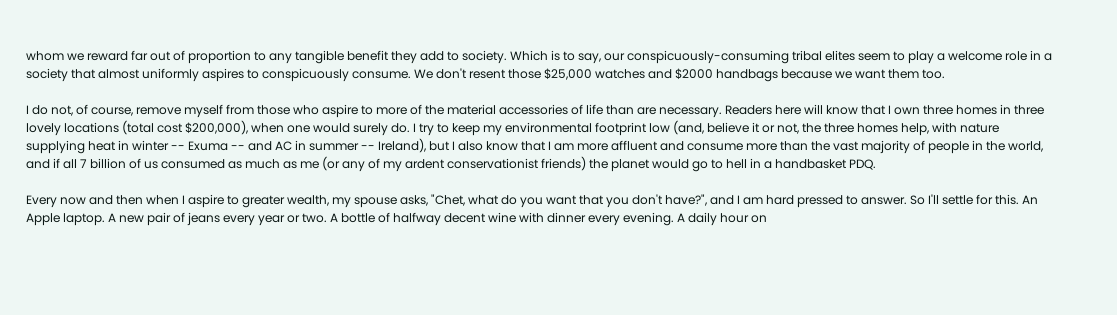whom we reward far out of proportion to any tangible benefit they add to society. Which is to say, our conspicuously-consuming tribal elites seem to play a welcome role in a society that almost uniformly aspires to conspicuously consume. We don't resent those $25,000 watches and $2000 handbags because we want them too.

I do not, of course, remove myself from those who aspire to more of the material accessories of life than are necessary. Readers here will know that I own three homes in three lovely locations (total cost $200,000), when one would surely do. I try to keep my environmental footprint low (and, believe it or not, the three homes help, with nature supplying heat in winter -- Exuma -- and AC in summer -- Ireland), but I also know that I am more affluent and consume more than the vast majority of people in the world, and if all 7 billion of us consumed as much as me (or any of my ardent conservationist friends) the planet would go to hell in a handbasket PDQ.

Every now and then when I aspire to greater wealth, my spouse asks, "Chet, what do you want that you don't have?", and I am hard pressed to answer. So I'll settle for this. An Apple laptop. A new pair of jeans every year or two. A bottle of halfway decent wine with dinner every evening. A daily hour on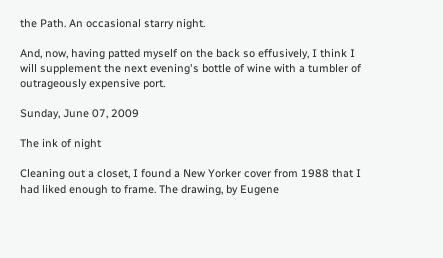the Path. An occasional starry night.

And, now, having patted myself on the back so effusively, I think I will supplement the next evening's bottle of wine with a tumbler of outrageously expensive port.

Sunday, June 07, 2009

The ink of night

Cleaning out a closet, I found a New Yorker cover from 1988 that I had liked enough to frame. The drawing, by Eugene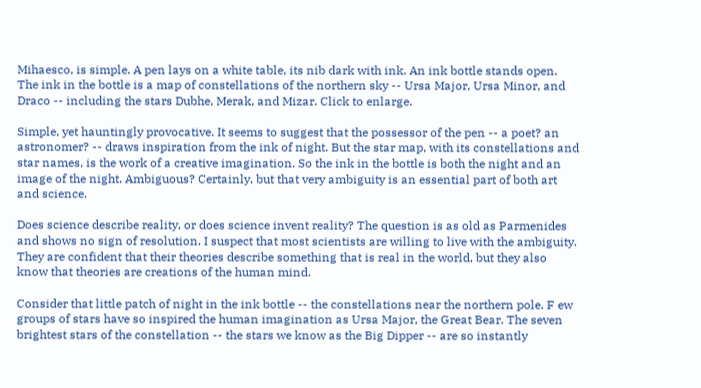Mihaesco, is simple. A pen lays on a white table, its nib dark with ink. An ink bottle stands open. The ink in the bottle is a map of constellations of the northern sky -- Ursa Major, Ursa Minor, and Draco -- including the stars Dubhe, Merak, and Mizar. Click to enlarge.

Simple, yet hauntingly provocative. It seems to suggest that the possessor of the pen -- a poet? an astronomer? -- draws inspiration from the ink of night. But the star map, with its constellations and star names, is the work of a creative imagination. So the ink in the bottle is both the night and an image of the night. Ambiguous? Certainly, but that very ambiguity is an essential part of both art and science.

Does science describe reality, or does science invent reality? The question is as old as Parmenides and shows no sign of resolution. I suspect that most scientists are willing to live with the ambiguity. They are confident that their theories describe something that is real in the world, but they also know that theories are creations of the human mind.

Consider that little patch of night in the ink bottle -- the constellations near the northern pole. F ew groups of stars have so inspired the human imagination as Ursa Major, the Great Bear. The seven brightest stars of the constellation -- the stars we know as the Big Dipper -- are so instantly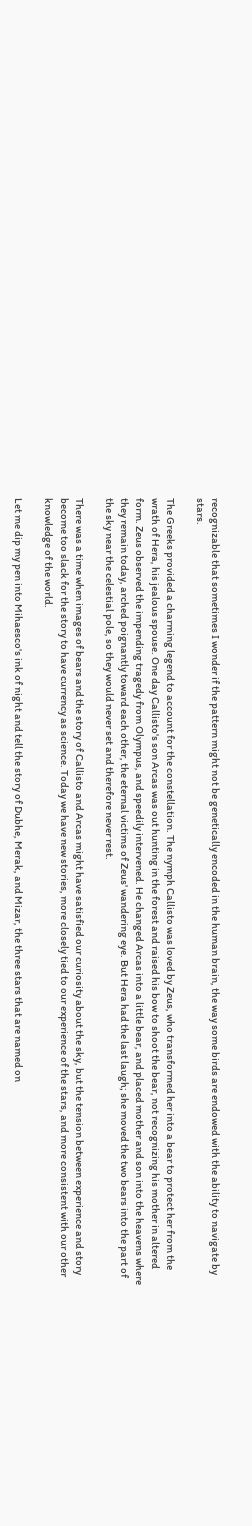recognizable that sometimes I wonder if the pattern might not be genetically encoded in the human brain, the way some birds are endowed with the ability to navigate by stars.

The Greeks provided a charming legend to account for the constellation. The nymph Callisto was loved by Zeus, who transformed her into a bear to protect her from the wrath of Hera, his jealous spouse. One day Callisto's son Arcas was out hunting in the forest and raised his bow to shoot the bear, not recognizing his mother in altered form. Zeus observed the impending tragedy from Olympus, and speedily intervened. He changed Arcas into a little bear, and placed mother and son into the heavens where they remain today, arched poignantly toward each other, the eternal victims of Zeus' wandering eye. But Hera had the last laugh; she moved the two bears into the part of the sky near the celestial pole, so they would never set and therefore never rest.

There was a time when images of bears and the story of Callisto and Arcas might have satisfied our curiosity about the sky, but the tension between experience and story become too slack for the story to have currency as science. Today we have new stories, more closely tied to our experience of the stars, and more consistent with our other knowledge of the world.

Let me dip my pen into Mihaesco's ink of night and tell the story of Dubhe, Merak, and Mizar, the three stars that are named on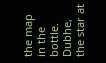the map in the bottle. Dubhe, the star at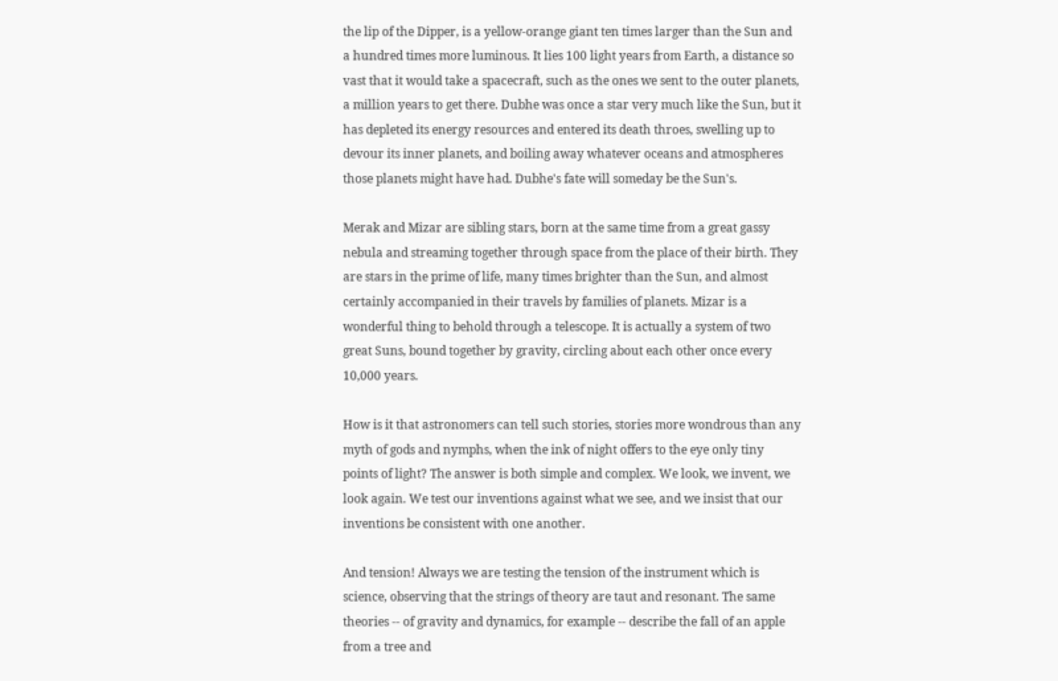the lip of the Dipper, is a yellow-orange giant ten times larger than the Sun and a hundred times more luminous. It lies 100 light years from Earth, a distance so vast that it would take a spacecraft, such as the ones we sent to the outer planets, a million years to get there. Dubhe was once a star very much like the Sun, but it has depleted its energy resources and entered its death throes, swelling up to devour its inner planets, and boiling away whatever oceans and atmospheres those planets might have had. Dubhe's fate will someday be the Sun's.

Merak and Mizar are sibling stars, born at the same time from a great gassy nebula and streaming together through space from the place of their birth. They are stars in the prime of life, many times brighter than the Sun, and almost certainly accompanied in their travels by families of planets. Mizar is a wonderful thing to behold through a telescope. It is actually a system of two great Suns, bound together by gravity, circling about each other once every 10,000 years.

How is it that astronomers can tell such stories, stories more wondrous than any myth of gods and nymphs, when the ink of night offers to the eye only tiny points of light? The answer is both simple and complex. We look, we invent, we look again. We test our inventions against what we see, and we insist that our inventions be consistent with one another.

And tension! Always we are testing the tension of the instrument which is science, observing that the strings of theory are taut and resonant. The same theories -- of gravity and dynamics, for example -- describe the fall of an apple from a tree and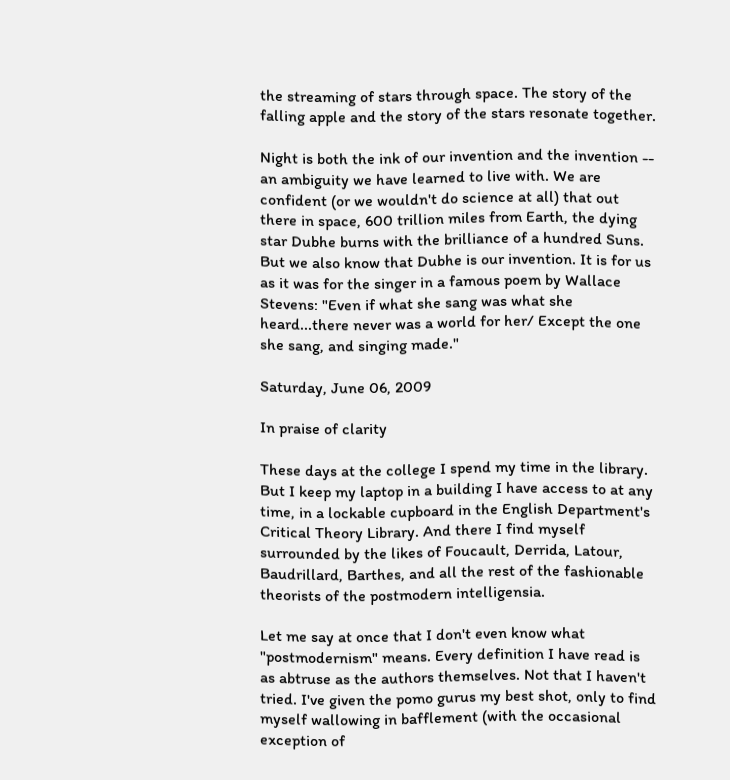the streaming of stars through space. The story of the falling apple and the story of the stars resonate together.

Night is both the ink of our invention and the invention -- an ambiguity we have learned to live with. We are confident (or we wouldn't do science at all) that out there in space, 600 trillion miles from Earth, the dying star Dubhe burns with the brilliance of a hundred Suns. But we also know that Dubhe is our invention. It is for us as it was for the singer in a famous poem by Wallace Stevens: "Even if what she sang was what she heard...there never was a world for her/ Except the one she sang, and singing made."

Saturday, June 06, 2009

In praise of clarity

These days at the college I spend my time in the library. But I keep my laptop in a building I have access to at any time, in a lockable cupboard in the English Department's Critical Theory Library. And there I find myself surrounded by the likes of Foucault, Derrida, Latour, Baudrillard, Barthes, and all the rest of the fashionable theorists of the postmodern intelligensia.

Let me say at once that I don't even know what "postmodernism" means. Every definition I have read is as abtruse as the authors themselves. Not that I haven't tried. I've given the pomo gurus my best shot, only to find myself wallowing in bafflement (with the occasional exception of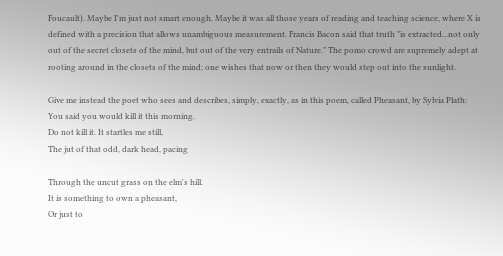Foucault). Maybe I'm just not smart enough. Maybe it was all those years of reading and teaching science, where X is defined with a precision that allows unambiguous measurement. Francis Bacon said that truth "is extracted...not only out of the secret closets of the mind, but out of the very entrails of Nature." The pomo crowd are supremely adept at rooting around in the closets of the mind; one wishes that now or then they would step out into the sunlight.

Give me instead the poet who sees and describes, simply, exactly, as in this poem, called Pheasant, by Sylvia Plath:
You said you would kill it this morning.
Do not kill it. It startles me still,
The jut of that odd, dark head, pacing

Through the uncut grass on the elm's hill.
It is something to own a pheasant,
Or just to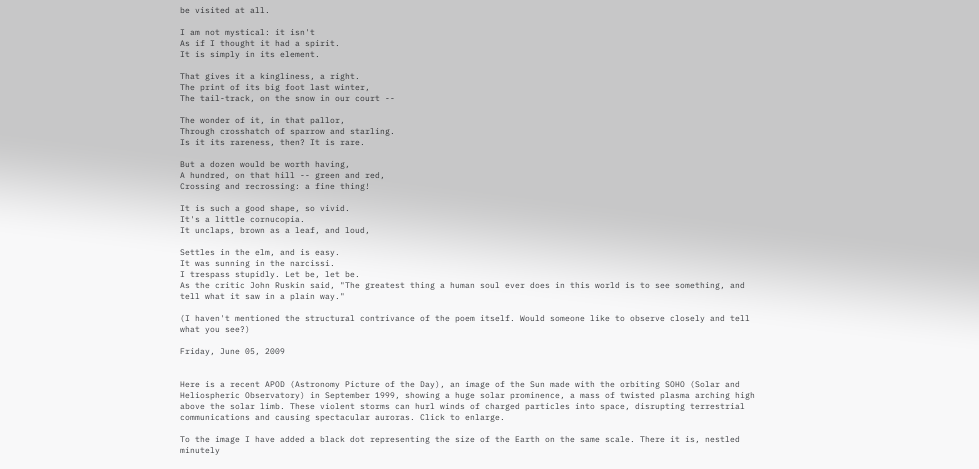be visited at all.

I am not mystical: it isn't
As if I thought it had a spirit.
It is simply in its element.

That gives it a kingliness, a right.
The print of its big foot last winter,
The tail-track, on the snow in our court --

The wonder of it, in that pallor,
Through crosshatch of sparrow and starling.
Is it its rareness, then? It is rare.

But a dozen would be worth having,
A hundred, on that hill -- green and red,
Crossing and recrossing: a fine thing!

It is such a good shape, so vivid.
It's a little cornucopia.
It unclaps, brown as a leaf, and loud,

Settles in the elm, and is easy.
It was sunning in the narcissi.
I trespass stupidly. Let be, let be.
As the critic John Ruskin said, "The greatest thing a human soul ever does in this world is to see something, and tell what it saw in a plain way."

(I haven't mentioned the structural contrivance of the poem itself. Would someone like to observe closely and tell what you see?)

Friday, June 05, 2009


Here is a recent APOD (Astronomy Picture of the Day), an image of the Sun made with the orbiting SOHO (Solar and Heliospheric Observatory) in September 1999, showing a huge solar prominence, a mass of twisted plasma arching high above the solar limb. These violent storms can hurl winds of charged particles into space, disrupting terrestrial communications and causing spectacular auroras. Click to enlarge.

To the image I have added a black dot representing the size of the Earth on the same scale. There it is, nestled minutely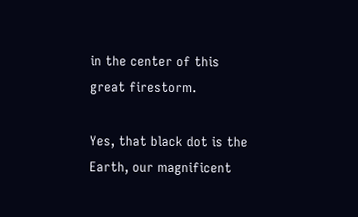in the center of this great firestorm.

Yes, that black dot is the Earth, our magnificent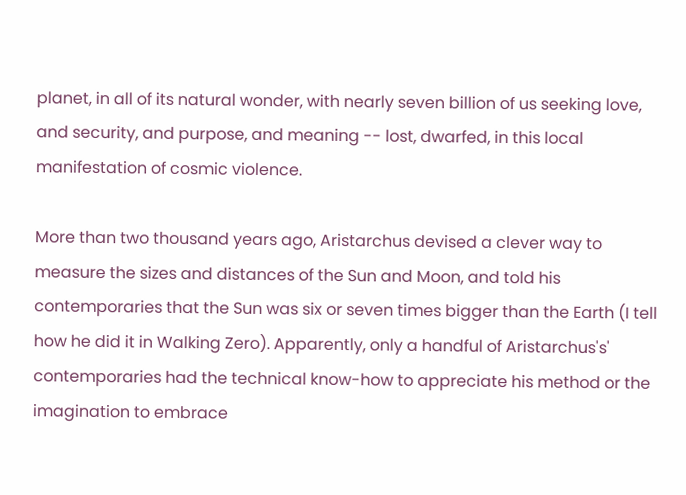planet, in all of its natural wonder, with nearly seven billion of us seeking love, and security, and purpose, and meaning -- lost, dwarfed, in this local manifestation of cosmic violence.

More than two thousand years ago, Aristarchus devised a clever way to measure the sizes and distances of the Sun and Moon, and told his contemporaries that the Sun was six or seven times bigger than the Earth (I tell how he did it in Walking Zero). Apparently, only a handful of Aristarchus's' contemporaries had the technical know-how to appreciate his method or the imagination to embrace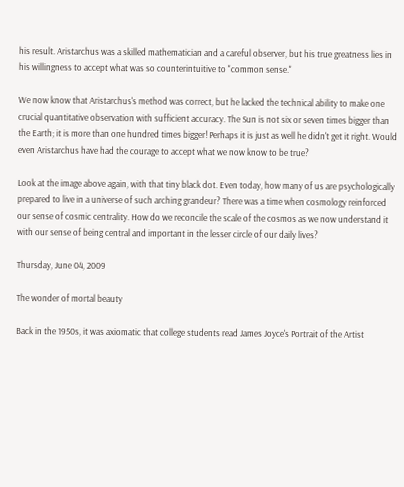his result. Aristarchus was a skilled mathematician and a careful observer, but his true greatness lies in his willingness to accept what was so counterintuitive to "common sense."

We now know that Aristarchus's method was correct, but he lacked the technical ability to make one crucial quantitative observation with sufficient accuracy. The Sun is not six or seven times bigger than the Earth; it is more than one hundred times bigger! Perhaps it is just as well he didn't get it right. Would even Aristarchus have had the courage to accept what we now know to be true?

Look at the image above again, with that tiny black dot. Even today, how many of us are psychologically prepared to live in a universe of such arching grandeur? There was a time when cosmology reinforced our sense of cosmic centrality. How do we reconcile the scale of the cosmos as we now understand it with our sense of being central and important in the lesser circle of our daily lives?

Thursday, June 04, 2009

The wonder of mortal beauty

Back in the 1950s, it was axiomatic that college students read James Joyce's Portrait of the Artist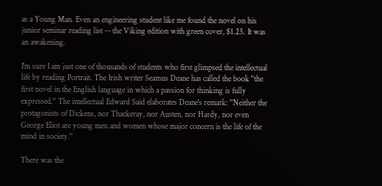as a Young Man. Even an engineering student like me found the novel on his junior seminar reading list -- the Viking edition with green cover, $1.25. It was an awakening.

I'm sure I am just one of thousands of students who first glimpsed the intellectual life by reading Portrait. The Irish writer Seamus Deane has called the book "the first novel in the English language in which a passion for thinking is fully expressed." The intellectual Edward Said elaborates Deane's remark: "Neither the protagonists of Dickens, nor Thackeray, nor Austen, nor Hardy, nor even George Eliot are young men and women whose major concern is the life of the mind in society."

There was the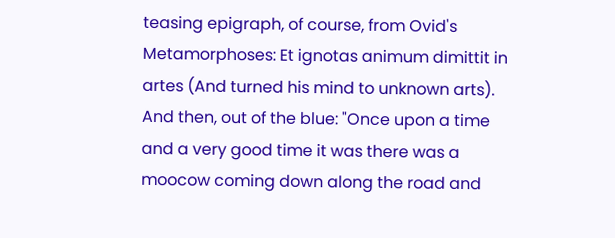teasing epigraph, of course, from Ovid's Metamorphoses: Et ignotas animum dimittit in artes (And turned his mind to unknown arts). And then, out of the blue: "Once upon a time and a very good time it was there was a moocow coming down along the road and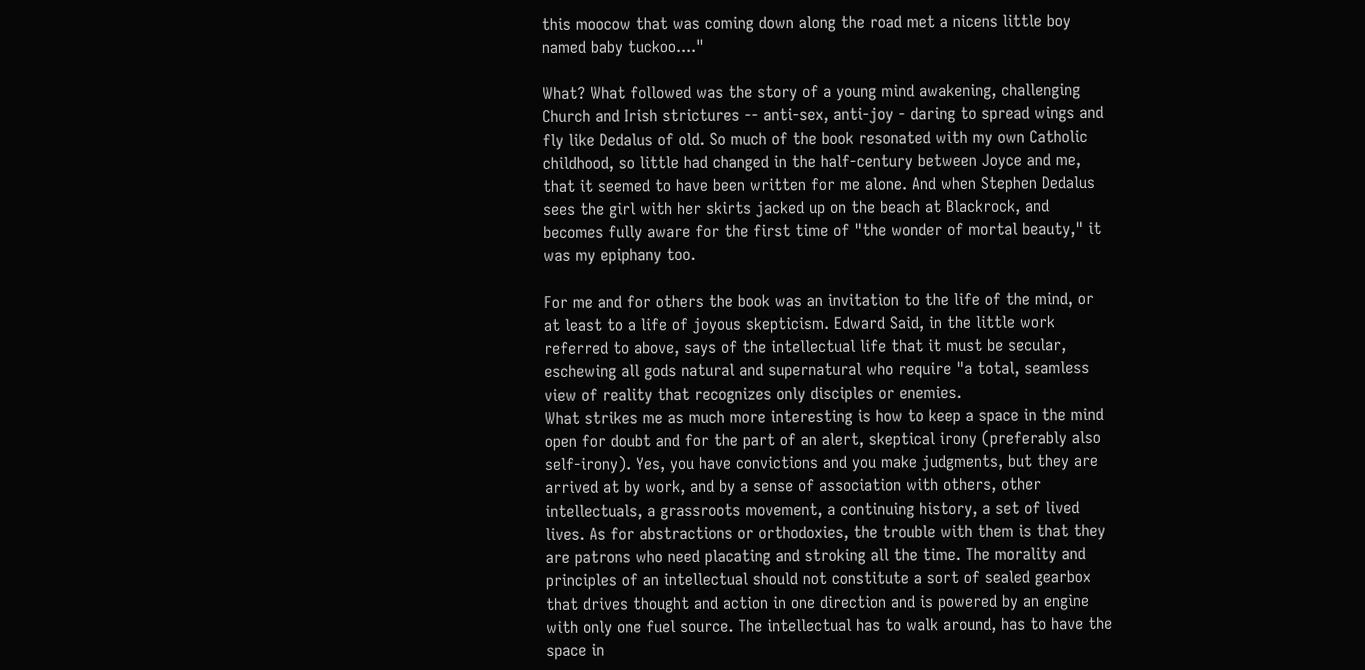this moocow that was coming down along the road met a nicens little boy named baby tuckoo...."

What? What followed was the story of a young mind awakening, challenging Church and Irish strictures -- anti-sex, anti-joy - daring to spread wings and fly like Dedalus of old. So much of the book resonated with my own Catholic childhood, so little had changed in the half-century between Joyce and me, that it seemed to have been written for me alone. And when Stephen Dedalus sees the girl with her skirts jacked up on the beach at Blackrock, and becomes fully aware for the first time of "the wonder of mortal beauty," it was my epiphany too.

For me and for others the book was an invitation to the life of the mind, or at least to a life of joyous skepticism. Edward Said, in the little work referred to above, says of the intellectual life that it must be secular, eschewing all gods natural and supernatural who require "a total, seamless view of reality that recognizes only disciples or enemies.
What strikes me as much more interesting is how to keep a space in the mind open for doubt and for the part of an alert, skeptical irony (preferably also self-irony). Yes, you have convictions and you make judgments, but they are arrived at by work, and by a sense of association with others, other intellectuals, a grassroots movement, a continuing history, a set of lived lives. As for abstractions or orthodoxies, the trouble with them is that they are patrons who need placating and stroking all the time. The morality and principles of an intellectual should not constitute a sort of sealed gearbox that drives thought and action in one direction and is powered by an engine with only one fuel source. The intellectual has to walk around, has to have the space in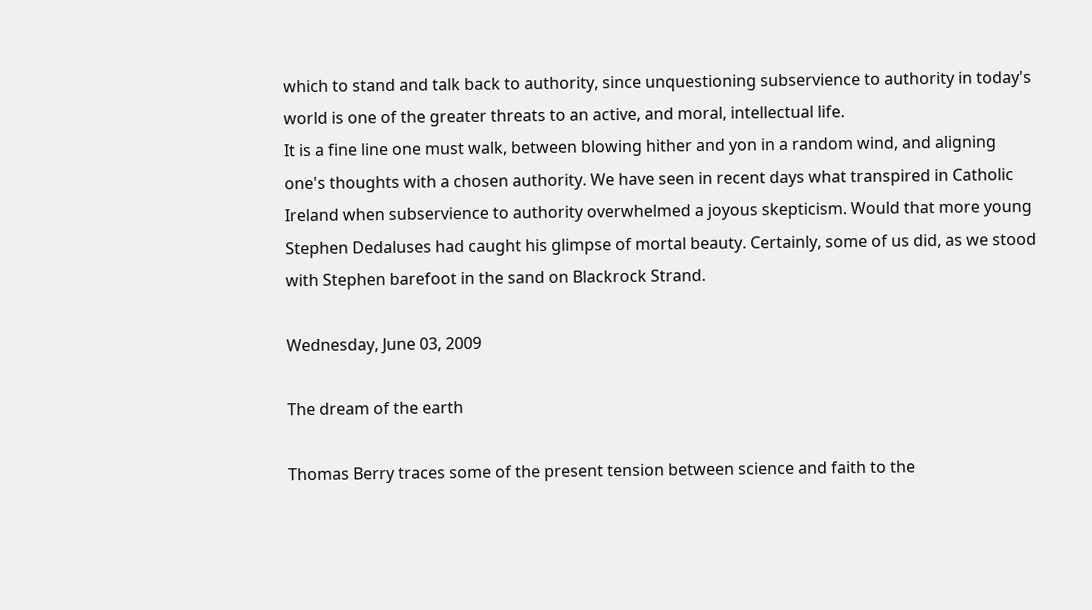which to stand and talk back to authority, since unquestioning subservience to authority in today's world is one of the greater threats to an active, and moral, intellectual life.
It is a fine line one must walk, between blowing hither and yon in a random wind, and aligning one's thoughts with a chosen authority. We have seen in recent days what transpired in Catholic Ireland when subservience to authority overwhelmed a joyous skepticism. Would that more young Stephen Dedaluses had caught his glimpse of mortal beauty. Certainly, some of us did, as we stood with Stephen barefoot in the sand on Blackrock Strand.

Wednesday, June 03, 2009

The dream of the earth

Thomas Berry traces some of the present tension between science and faith to the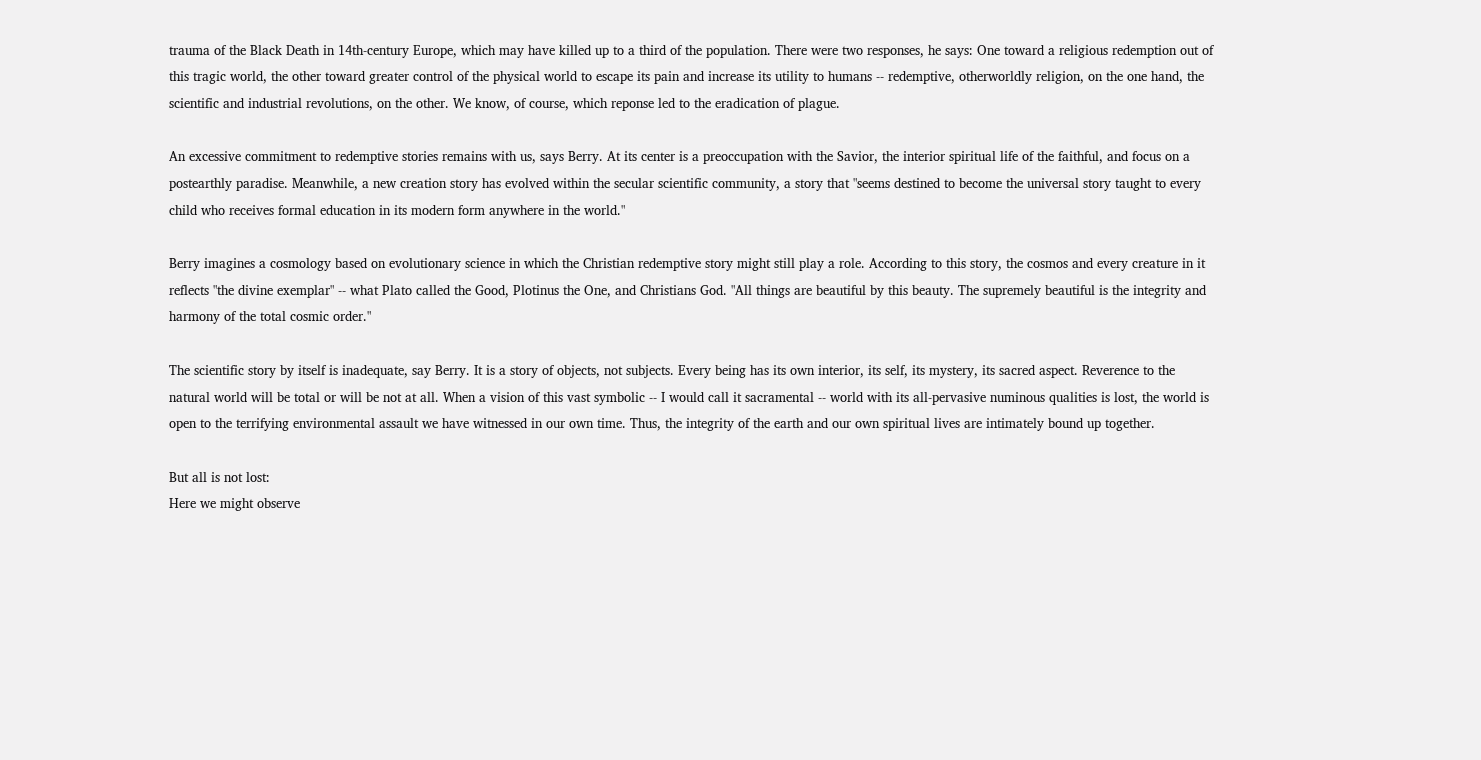trauma of the Black Death in 14th-century Europe, which may have killed up to a third of the population. There were two responses, he says: One toward a religious redemption out of this tragic world, the other toward greater control of the physical world to escape its pain and increase its utility to humans -- redemptive, otherworldly religion, on the one hand, the scientific and industrial revolutions, on the other. We know, of course, which reponse led to the eradication of plague.

An excessive commitment to redemptive stories remains with us, says Berry. At its center is a preoccupation with the Savior, the interior spiritual life of the faithful, and focus on a postearthly paradise. Meanwhile, a new creation story has evolved within the secular scientific community, a story that "seems destined to become the universal story taught to every child who receives formal education in its modern form anywhere in the world."

Berry imagines a cosmology based on evolutionary science in which the Christian redemptive story might still play a role. According to this story, the cosmos and every creature in it reflects "the divine exemplar" -- what Plato called the Good, Plotinus the One, and Christians God. "All things are beautiful by this beauty. The supremely beautiful is the integrity and harmony of the total cosmic order."

The scientific story by itself is inadequate, say Berry. It is a story of objects, not subjects. Every being has its own interior, its self, its mystery, its sacred aspect. Reverence to the natural world will be total or will be not at all. When a vision of this vast symbolic -- I would call it sacramental -- world with its all-pervasive numinous qualities is lost, the world is open to the terrifying environmental assault we have witnessed in our own time. Thus, the integrity of the earth and our own spiritual lives are intimately bound up together.

But all is not lost:
Here we might observe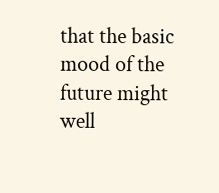that the basic mood of the future might well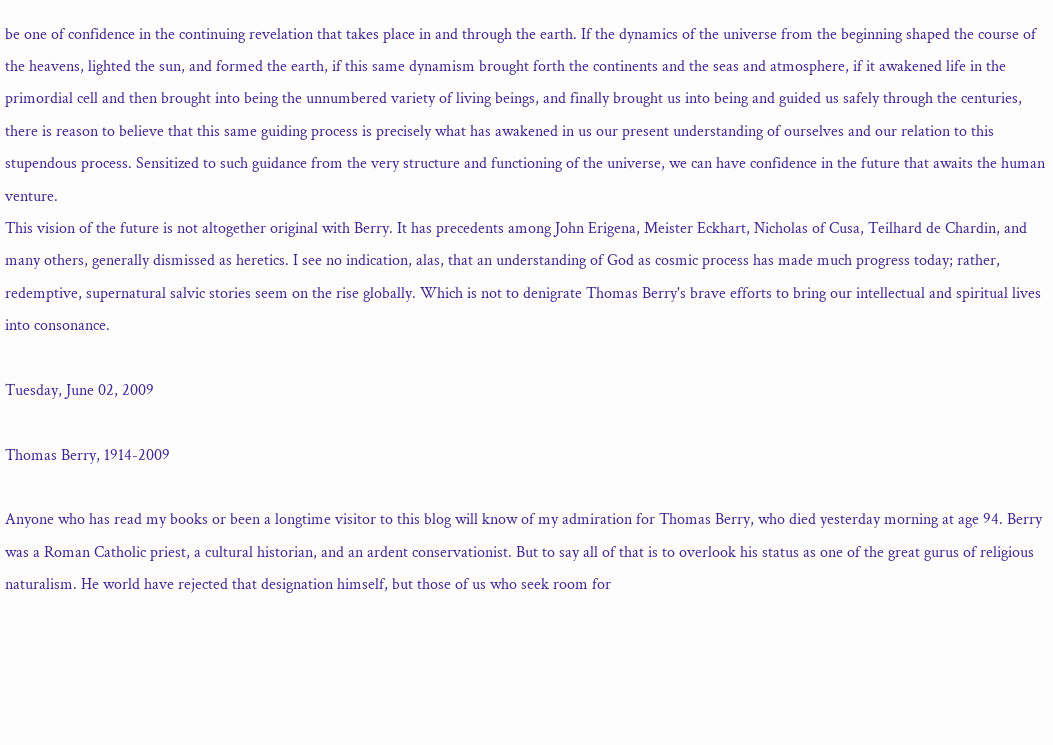be one of confidence in the continuing revelation that takes place in and through the earth. If the dynamics of the universe from the beginning shaped the course of the heavens, lighted the sun, and formed the earth, if this same dynamism brought forth the continents and the seas and atmosphere, if it awakened life in the primordial cell and then brought into being the unnumbered variety of living beings, and finally brought us into being and guided us safely through the centuries, there is reason to believe that this same guiding process is precisely what has awakened in us our present understanding of ourselves and our relation to this stupendous process. Sensitized to such guidance from the very structure and functioning of the universe, we can have confidence in the future that awaits the human venture.
This vision of the future is not altogether original with Berry. It has precedents among John Erigena, Meister Eckhart, Nicholas of Cusa, Teilhard de Chardin, and many others, generally dismissed as heretics. I see no indication, alas, that an understanding of God as cosmic process has made much progress today; rather, redemptive, supernatural salvic stories seem on the rise globally. Which is not to denigrate Thomas Berry's brave efforts to bring our intellectual and spiritual lives into consonance.

Tuesday, June 02, 2009

Thomas Berry, 1914-2009

Anyone who has read my books or been a longtime visitor to this blog will know of my admiration for Thomas Berry, who died yesterday morning at age 94. Berry was a Roman Catholic priest, a cultural historian, and an ardent conservationist. But to say all of that is to overlook his status as one of the great gurus of religious naturalism. He world have rejected that designation himself, but those of us who seek room for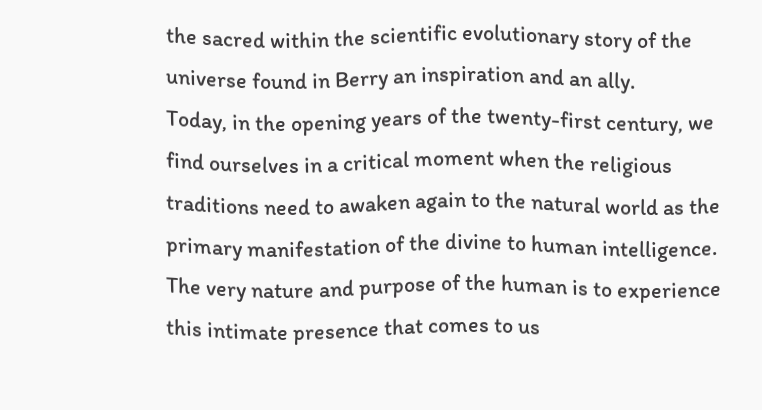the sacred within the scientific evolutionary story of the universe found in Berry an inspiration and an ally.
Today, in the opening years of the twenty-first century, we find ourselves in a critical moment when the religious traditions need to awaken again to the natural world as the primary manifestation of the divine to human intelligence. The very nature and purpose of the human is to experience this intimate presence that comes to us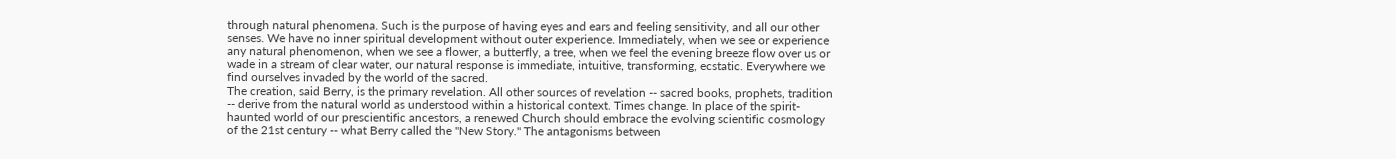through natural phenomena. Such is the purpose of having eyes and ears and feeling sensitivity, and all our other senses. We have no inner spiritual development without outer experience. Immediately, when we see or experience any natural phenomenon, when we see a flower, a butterfly, a tree, when we feel the evening breeze flow over us or wade in a stream of clear water, our natural response is immediate, intuitive, transforming, ecstatic. Everywhere we find ourselves invaded by the world of the sacred.
The creation, said Berry, is the primary revelation. All other sources of revelation -- sacred books, prophets, tradition -- derive from the natural world as understood within a historical context. Times change. In place of the spirit-haunted world of our prescientific ancestors, a renewed Church should embrace the evolving scientific cosmology of the 21st century -- what Berry called the "New Story." The antagonisms between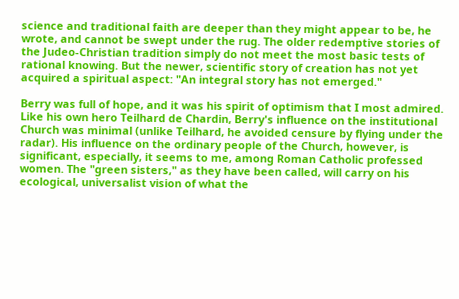science and traditional faith are deeper than they might appear to be, he wrote, and cannot be swept under the rug. The older redemptive stories of the Judeo-Christian tradition simply do not meet the most basic tests of rational knowing. But the newer, scientific story of creation has not yet acquired a spiritual aspect: "An integral story has not emerged."

Berry was full of hope, and it was his spirit of optimism that I most admired. Like his own hero Teilhard de Chardin, Berry's influence on the institutional Church was minimal (unlike Teilhard, he avoided censure by flying under the radar). His influence on the ordinary people of the Church, however, is significant, especially, it seems to me, among Roman Catholic professed women. The "green sisters," as they have been called, will carry on his ecological, universalist vision of what the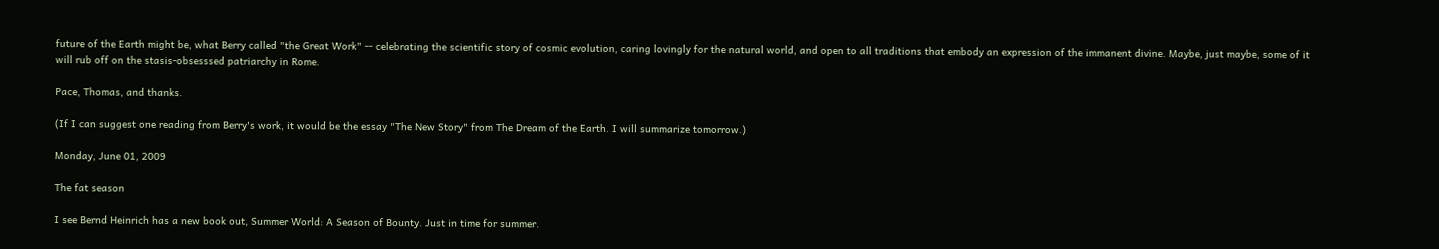future of the Earth might be, what Berry called "the Great Work" -- celebrating the scientific story of cosmic evolution, caring lovingly for the natural world, and open to all traditions that embody an expression of the immanent divine. Maybe, just maybe, some of it will rub off on the stasis-obsesssed patriarchy in Rome.

Pace, Thomas, and thanks.

(If I can suggest one reading from Berry's work, it would be the essay "The New Story" from The Dream of the Earth. I will summarize tomorrow.)

Monday, June 01, 2009

The fat season

I see Bernd Heinrich has a new book out, Summer World: A Season of Bounty. Just in time for summer.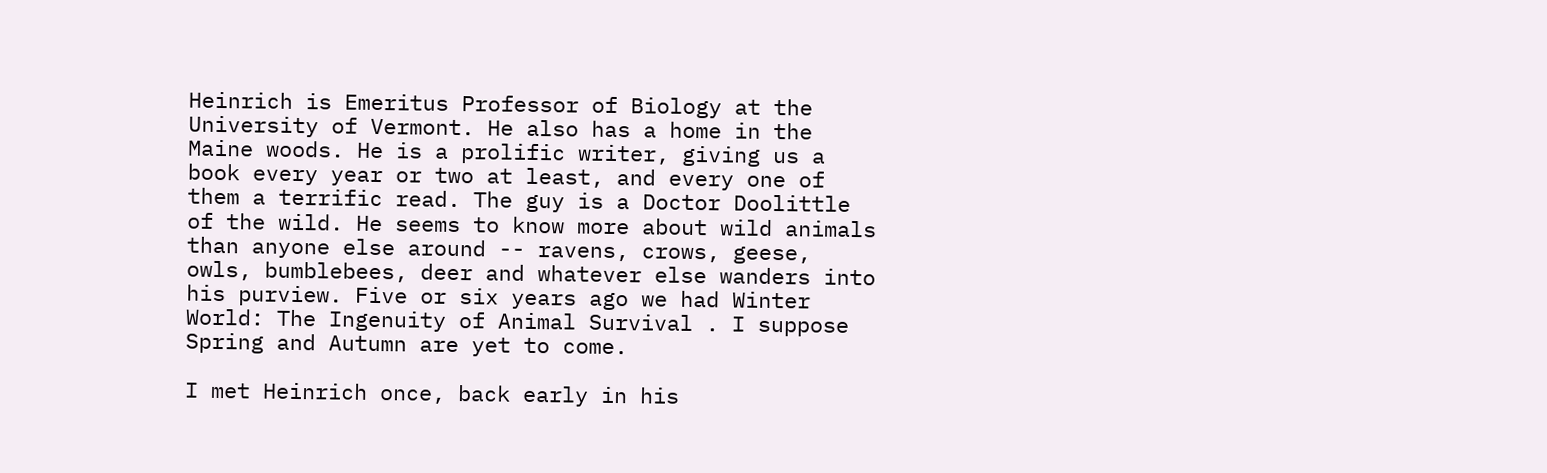Heinrich is Emeritus Professor of Biology at the University of Vermont. He also has a home in the Maine woods. He is a prolific writer, giving us a book every year or two at least, and every one of them a terrific read. The guy is a Doctor Doolittle of the wild. He seems to know more about wild animals than anyone else around -- ravens, crows, geese, owls, bumblebees, deer and whatever else wanders into his purview. Five or six years ago we had Winter World: The Ingenuity of Animal Survival . I suppose Spring and Autumn are yet to come.

I met Heinrich once, back early in his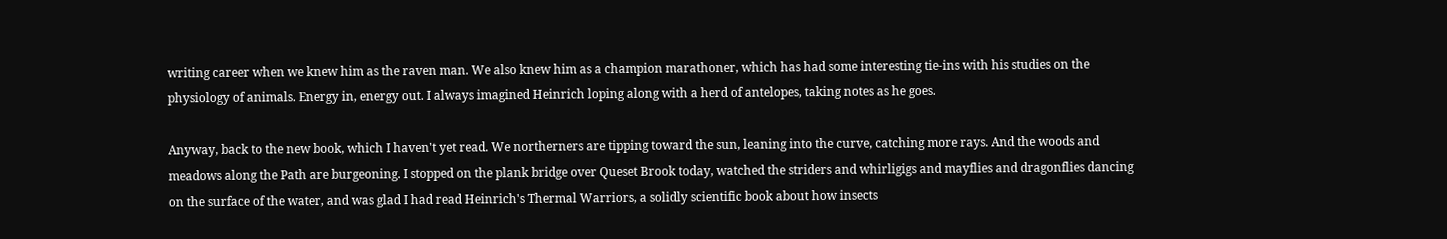writing career when we knew him as the raven man. We also knew him as a champion marathoner, which has had some interesting tie-ins with his studies on the physiology of animals. Energy in, energy out. I always imagined Heinrich loping along with a herd of antelopes, taking notes as he goes.

Anyway, back to the new book, which I haven't yet read. We northerners are tipping toward the sun, leaning into the curve, catching more rays. And the woods and meadows along the Path are burgeoning. I stopped on the plank bridge over Queset Brook today, watched the striders and whirligigs and mayflies and dragonflies dancing on the surface of the water, and was glad I had read Heinrich's Thermal Warriors, a solidly scientific book about how insects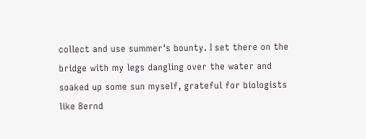collect and use summer's bounty. I set there on the bridge with my legs dangling over the water and soaked up some sun myself, grateful for biologists like Bernd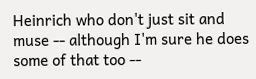Heinrich who don't just sit and muse -- although I'm sure he does some of that too --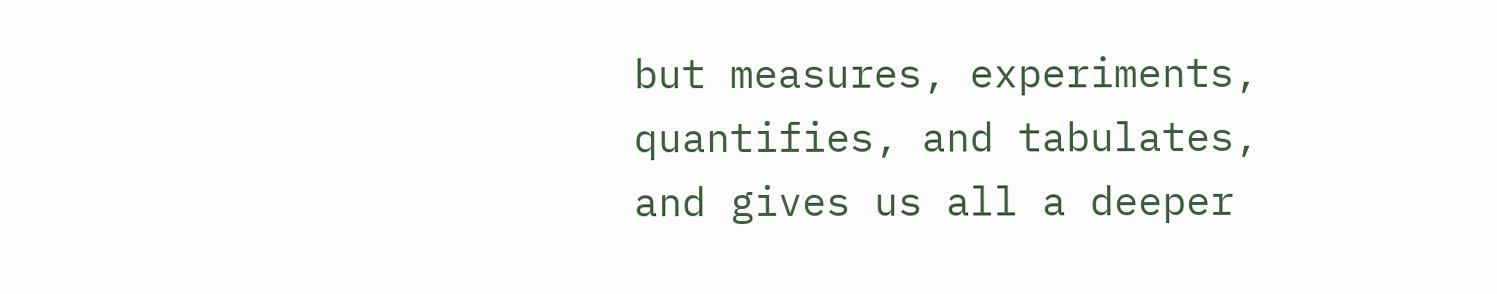but measures, experiments, quantifies, and tabulates, and gives us all a deeper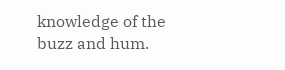knowledge of the buzz and hum.